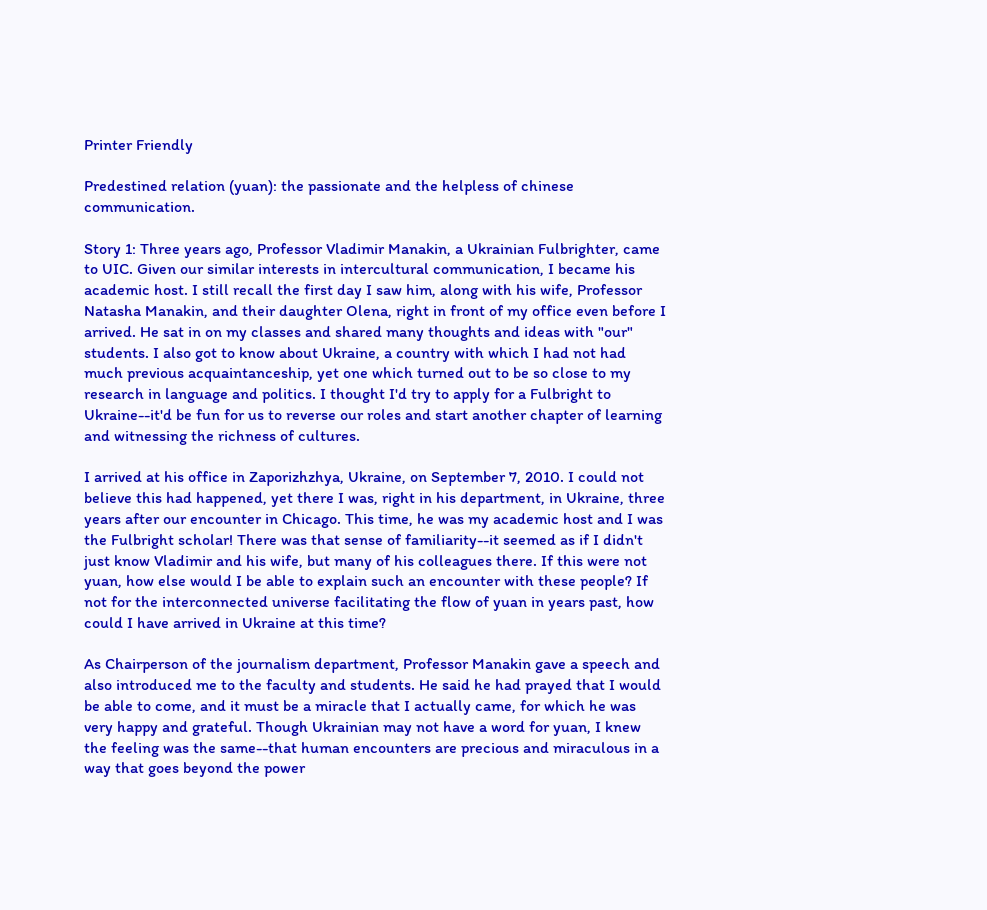Printer Friendly

Predestined relation (yuan): the passionate and the helpless of chinese communication.

Story 1: Three years ago, Professor Vladimir Manakin, a Ukrainian Fulbrighter, came to UIC. Given our similar interests in intercultural communication, I became his academic host. I still recall the first day I saw him, along with his wife, Professor Natasha Manakin, and their daughter Olena, right in front of my office even before I arrived. He sat in on my classes and shared many thoughts and ideas with "our" students. I also got to know about Ukraine, a country with which I had not had much previous acquaintanceship, yet one which turned out to be so close to my research in language and politics. I thought I'd try to apply for a Fulbright to Ukraine--it'd be fun for us to reverse our roles and start another chapter of learning and witnessing the richness of cultures.

I arrived at his office in Zaporizhzhya, Ukraine, on September 7, 2010. I could not believe this had happened, yet there I was, right in his department, in Ukraine, three years after our encounter in Chicago. This time, he was my academic host and I was the Fulbright scholar! There was that sense of familiarity--it seemed as if I didn't just know Vladimir and his wife, but many of his colleagues there. If this were not yuan, how else would I be able to explain such an encounter with these people? If not for the interconnected universe facilitating the flow of yuan in years past, how could I have arrived in Ukraine at this time?

As Chairperson of the journalism department, Professor Manakin gave a speech and also introduced me to the faculty and students. He said he had prayed that I would be able to come, and it must be a miracle that I actually came, for which he was very happy and grateful. Though Ukrainian may not have a word for yuan, I knew the feeling was the same--that human encounters are precious and miraculous in a way that goes beyond the power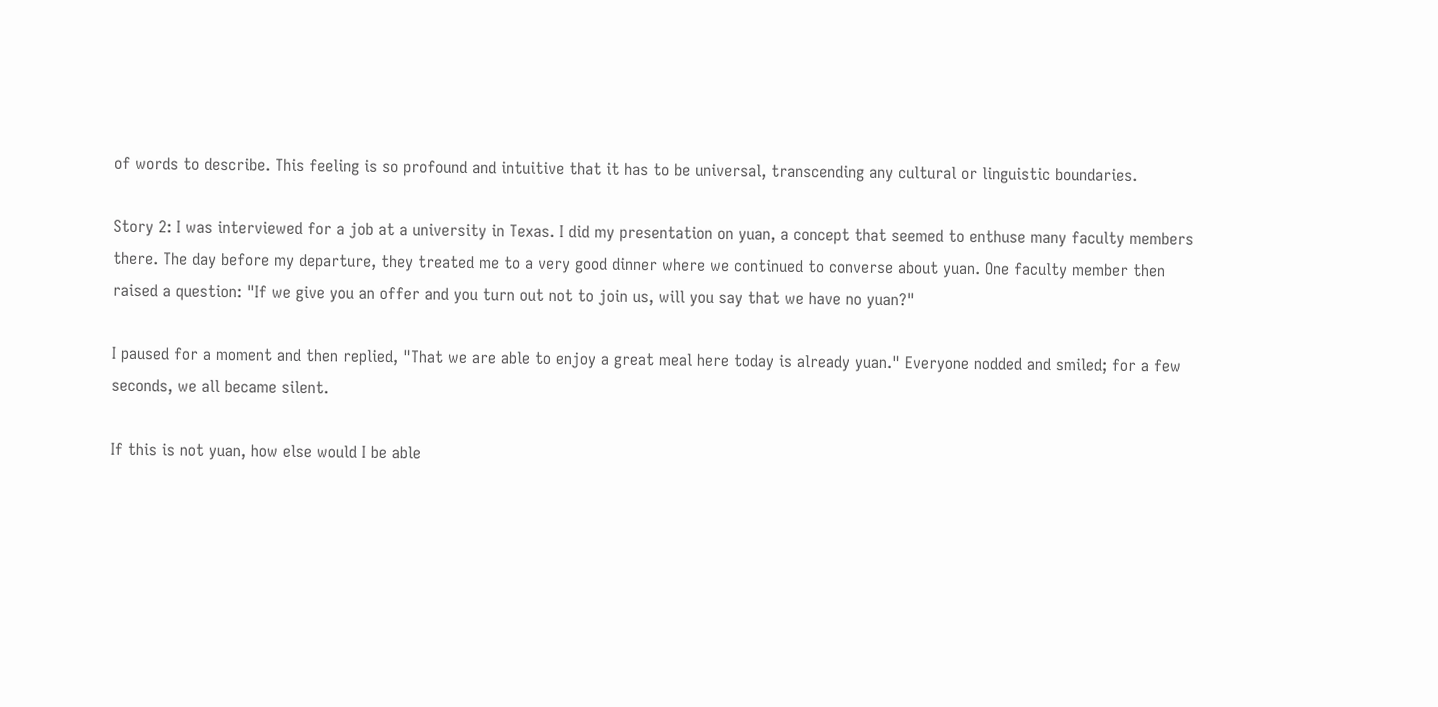of words to describe. This feeling is so profound and intuitive that it has to be universal, transcending any cultural or linguistic boundaries.

Story 2: I was interviewed for a job at a university in Texas. I did my presentation on yuan, a concept that seemed to enthuse many faculty members there. The day before my departure, they treated me to a very good dinner where we continued to converse about yuan. One faculty member then raised a question: "If we give you an offer and you turn out not to join us, will you say that we have no yuan?"

I paused for a moment and then replied, "That we are able to enjoy a great meal here today is already yuan." Everyone nodded and smiled; for a few seconds, we all became silent.

If this is not yuan, how else would I be able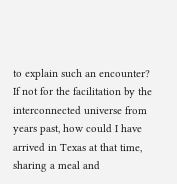to explain such an encounter? If not for the facilitation by the interconnected universe from years past, how could I have arrived in Texas at that time, sharing a meal and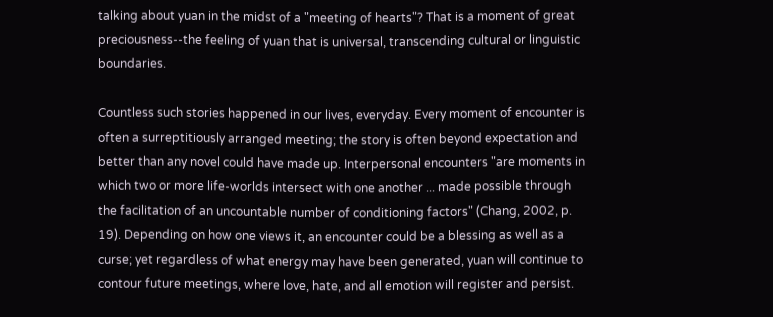talking about yuan in the midst of a "meeting of hearts"? That is a moment of great preciousness--the feeling of yuan that is universal, transcending cultural or linguistic boundaries.

Countless such stories happened in our lives, everyday. Every moment of encounter is often a surreptitiously arranged meeting; the story is often beyond expectation and better than any novel could have made up. Interpersonal encounters "are moments in which two or more life-worlds intersect with one another ... made possible through the facilitation of an uncountable number of conditioning factors" (Chang, 2002, p. 19). Depending on how one views it, an encounter could be a blessing as well as a curse; yet regardless of what energy may have been generated, yuan will continue to contour future meetings, where love, hate, and all emotion will register and persist.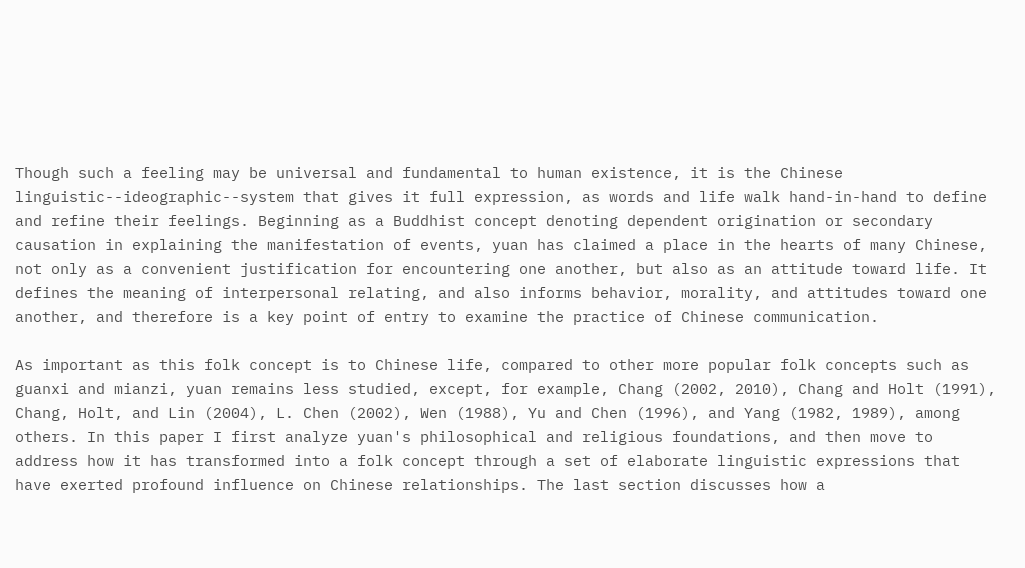Though such a feeling may be universal and fundamental to human existence, it is the Chinese linguistic--ideographic--system that gives it full expression, as words and life walk hand-in-hand to define and refine their feelings. Beginning as a Buddhist concept denoting dependent origination or secondary causation in explaining the manifestation of events, yuan has claimed a place in the hearts of many Chinese, not only as a convenient justification for encountering one another, but also as an attitude toward life. It defines the meaning of interpersonal relating, and also informs behavior, morality, and attitudes toward one another, and therefore is a key point of entry to examine the practice of Chinese communication.

As important as this folk concept is to Chinese life, compared to other more popular folk concepts such as guanxi and mianzi, yuan remains less studied, except, for example, Chang (2002, 2010), Chang and Holt (1991), Chang, Holt, and Lin (2004), L. Chen (2002), Wen (1988), Yu and Chen (1996), and Yang (1982, 1989), among others. In this paper I first analyze yuan's philosophical and religious foundations, and then move to address how it has transformed into a folk concept through a set of elaborate linguistic expressions that have exerted profound influence on Chinese relationships. The last section discusses how a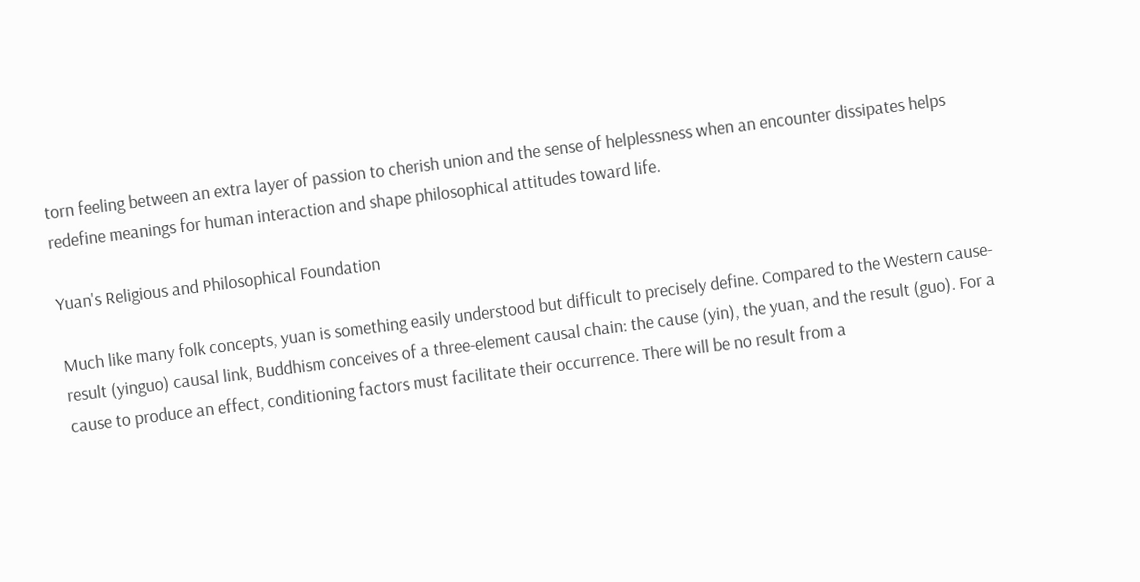torn feeling between an extra layer of passion to cherish union and the sense of helplessness when an encounter dissipates helps redefine meanings for human interaction and shape philosophical attitudes toward life.

Yuan's Religious and Philosophical Foundation

Much like many folk concepts, yuan is something easily understood but difficult to precisely define. Compared to the Western cause-result (yinguo) causal link, Buddhism conceives of a three-element causal chain: the cause (yin), the yuan, and the result (guo). For a cause to produce an effect, conditioning factors must facilitate their occurrence. There will be no result from a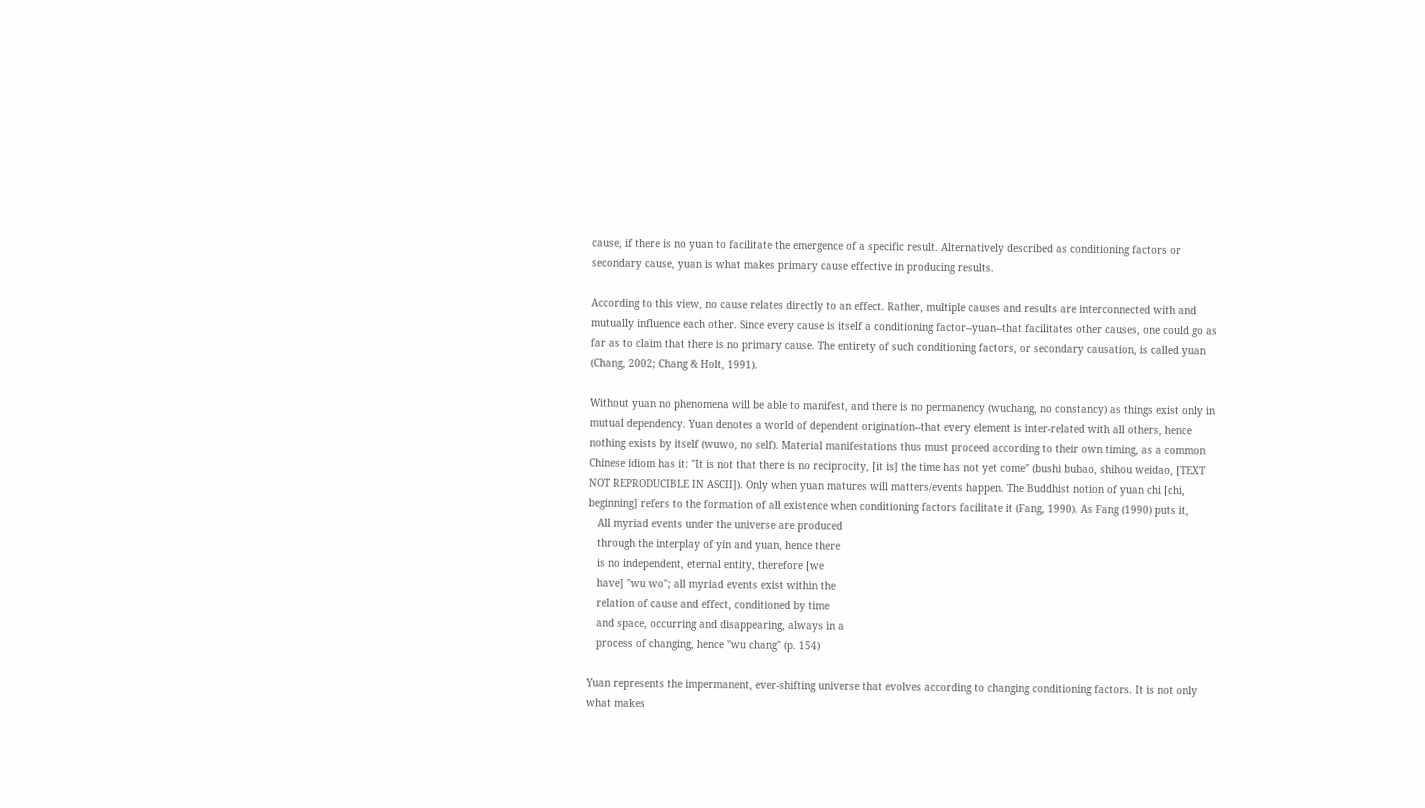cause, if there is no yuan to facilitate the emergence of a specific result. Alternatively described as conditioning factors or secondary cause, yuan is what makes primary cause effective in producing results.

According to this view, no cause relates directly to an effect. Rather, multiple causes and results are interconnected with and mutually influence each other. Since every cause is itself a conditioning factor--yuan--that facilitates other causes, one could go as far as to claim that there is no primary cause. The entirety of such conditioning factors, or secondary causation, is called yuan (Chang, 2002; Chang & Holt, 1991).

Without yuan no phenomena will be able to manifest, and there is no permanency (wuchang, no constancy) as things exist only in mutual dependency. Yuan denotes a world of dependent origination--that every element is inter-related with all others, hence nothing exists by itself (wuwo, no self). Material manifestations thus must proceed according to their own timing, as a common Chinese idiom has it: "It is not that there is no reciprocity, [it is] the time has not yet come" (bushi bubao, shihou weidao, [TEXT NOT REPRODUCIBLE IN ASCII]). Only when yuan matures will matters/events happen. The Buddhist notion of yuan chi [chi, beginning] refers to the formation of all existence when conditioning factors facilitate it (Fang, 1990). As Fang (1990) puts it,
   All myriad events under the universe are produced
   through the interplay of yin and yuan, hence there
   is no independent, eternal entity, therefore [we
   have] "wu wo"; all myriad events exist within the
   relation of cause and effect, conditioned by time
   and space, occurring and disappearing, always in a
   process of changing, hence "wu chang" (p. 154)

Yuan represents the impermanent, ever-shifting universe that evolves according to changing conditioning factors. It is not only what makes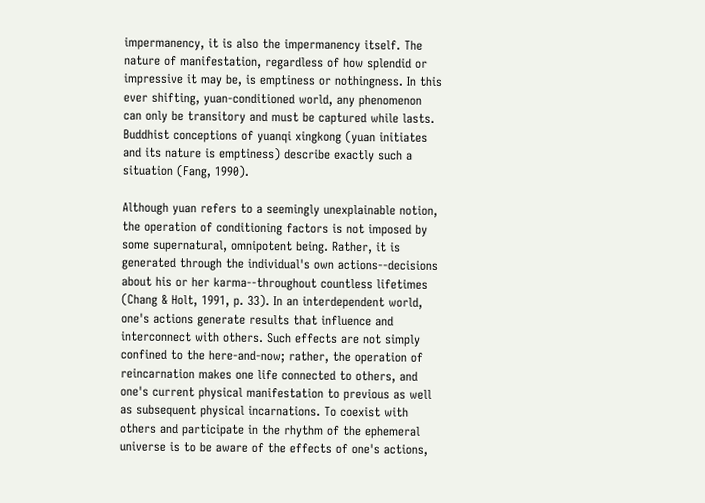impermanency, it is also the impermanency itself. The nature of manifestation, regardless of how splendid or impressive it may be, is emptiness or nothingness. In this ever shifting, yuan-conditioned world, any phenomenon can only be transitory and must be captured while lasts. Buddhist conceptions of yuanqi xingkong (yuan initiates and its nature is emptiness) describe exactly such a situation (Fang, 1990).

Although yuan refers to a seemingly unexplainable notion, the operation of conditioning factors is not imposed by some supernatural, omnipotent being. Rather, it is generated through the individual's own actions--decisions about his or her karma--throughout countless lifetimes (Chang & Holt, 1991, p. 33). In an interdependent world, one's actions generate results that influence and interconnect with others. Such effects are not simply confined to the here-and-now; rather, the operation of reincarnation makes one life connected to others, and one's current physical manifestation to previous as well as subsequent physical incarnations. To coexist with others and participate in the rhythm of the ephemeral universe is to be aware of the effects of one's actions,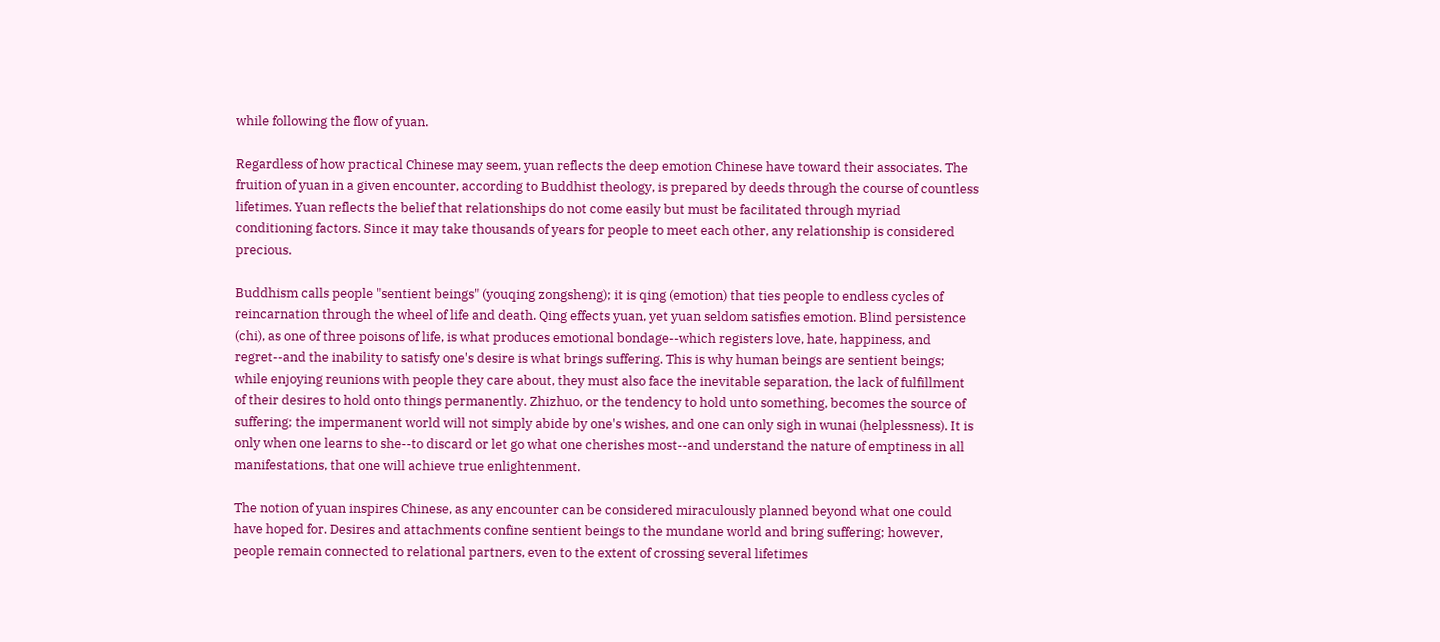while following the flow of yuan.

Regardless of how practical Chinese may seem, yuan reflects the deep emotion Chinese have toward their associates. The fruition of yuan in a given encounter, according to Buddhist theology, is prepared by deeds through the course of countless lifetimes. Yuan reflects the belief that relationships do not come easily but must be facilitated through myriad conditioning factors. Since it may take thousands of years for people to meet each other, any relationship is considered precious.

Buddhism calls people "sentient beings" (youqing zongsheng); it is qing (emotion) that ties people to endless cycles of reincarnation through the wheel of life and death. Qing effects yuan, yet yuan seldom satisfies emotion. Blind persistence (chi), as one of three poisons of life, is what produces emotional bondage--which registers love, hate, happiness, and regret--and the inability to satisfy one's desire is what brings suffering. This is why human beings are sentient beings; while enjoying reunions with people they care about, they must also face the inevitable separation, the lack of fulfillment of their desires to hold onto things permanently. Zhizhuo, or the tendency to hold unto something, becomes the source of suffering; the impermanent world will not simply abide by one's wishes, and one can only sigh in wunai (helplessness). It is only when one learns to she--to discard or let go what one cherishes most--and understand the nature of emptiness in all manifestations, that one will achieve true enlightenment.

The notion of yuan inspires Chinese, as any encounter can be considered miraculously planned beyond what one could have hoped for. Desires and attachments confine sentient beings to the mundane world and bring suffering; however, people remain connected to relational partners, even to the extent of crossing several lifetimes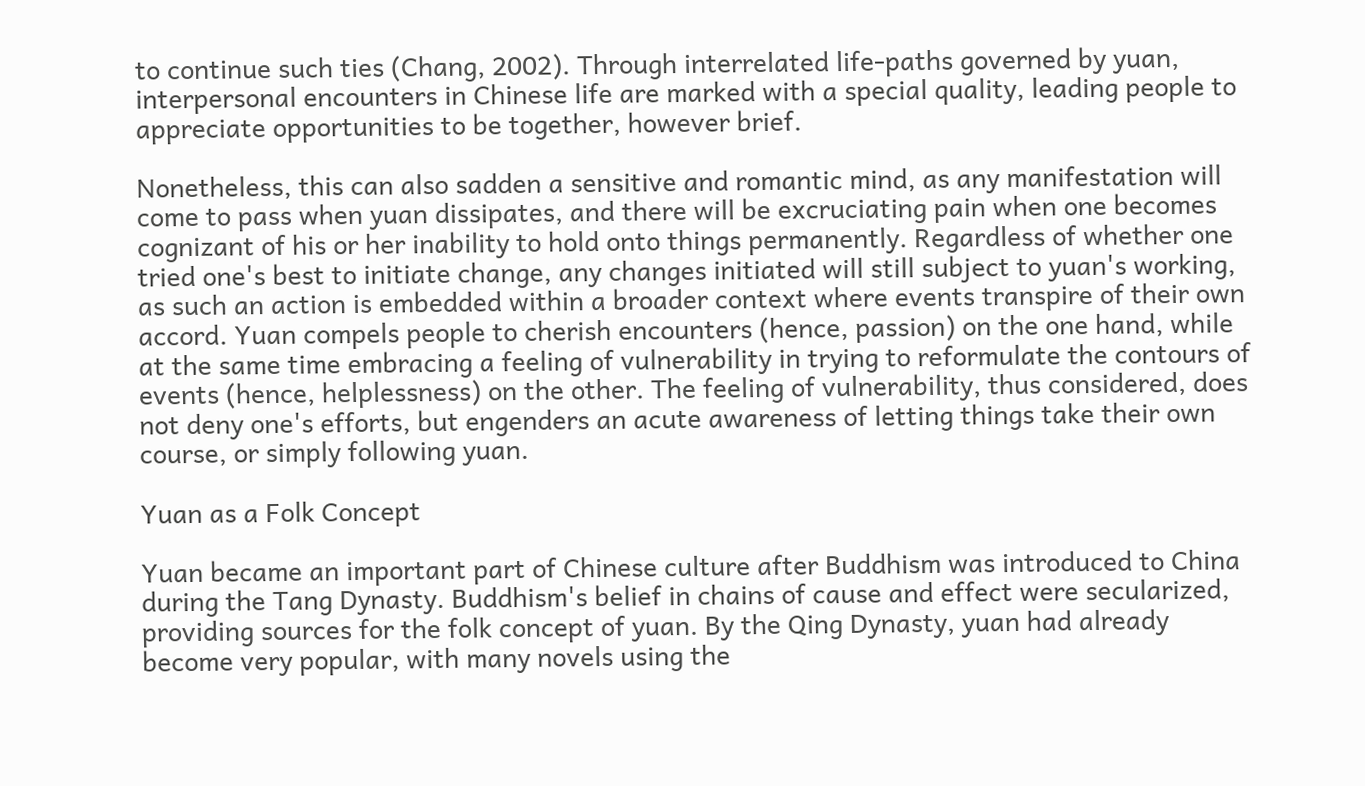to continue such ties (Chang, 2002). Through interrelated life-paths governed by yuan, interpersonal encounters in Chinese life are marked with a special quality, leading people to appreciate opportunities to be together, however brief.

Nonetheless, this can also sadden a sensitive and romantic mind, as any manifestation will come to pass when yuan dissipates, and there will be excruciating pain when one becomes cognizant of his or her inability to hold onto things permanently. Regardless of whether one tried one's best to initiate change, any changes initiated will still subject to yuan's working, as such an action is embedded within a broader context where events transpire of their own accord. Yuan compels people to cherish encounters (hence, passion) on the one hand, while at the same time embracing a feeling of vulnerability in trying to reformulate the contours of events (hence, helplessness) on the other. The feeling of vulnerability, thus considered, does not deny one's efforts, but engenders an acute awareness of letting things take their own course, or simply following yuan.

Yuan as a Folk Concept

Yuan became an important part of Chinese culture after Buddhism was introduced to China during the Tang Dynasty. Buddhism's belief in chains of cause and effect were secularized, providing sources for the folk concept of yuan. By the Qing Dynasty, yuan had already become very popular, with many novels using the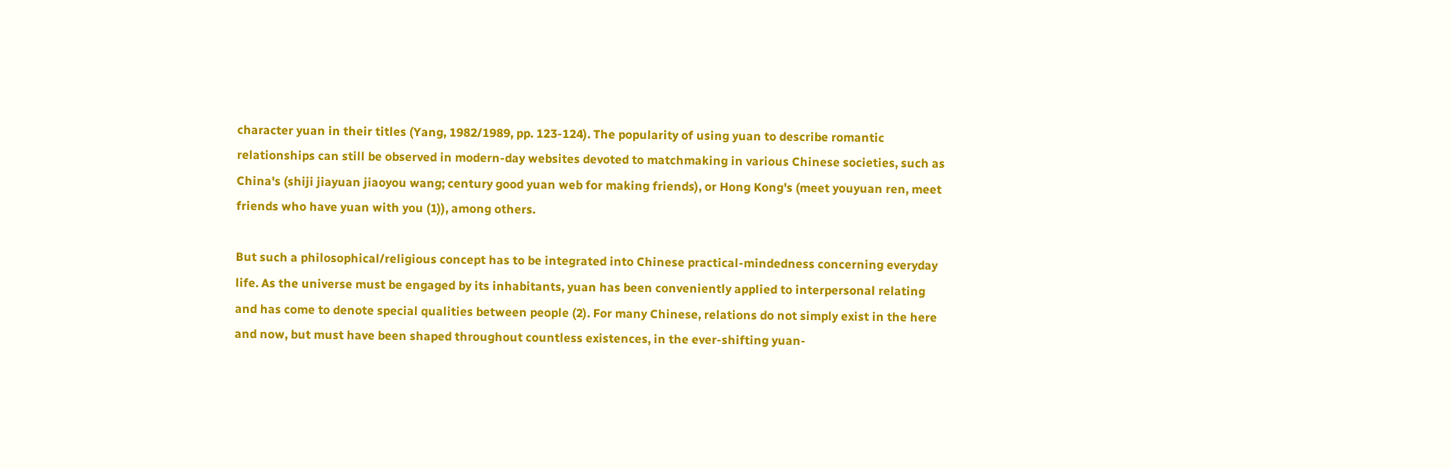character yuan in their titles (Yang, 1982/1989, pp. 123-124). The popularity of using yuan to describe romantic relationships can still be observed in modern-day websites devoted to matchmaking in various Chinese societies, such as China's (shiji jiayuan jiaoyou wang; century good yuan web for making friends), or Hong Kong's (meet youyuan ren, meet friends who have yuan with you (1)), among others.

But such a philosophical/religious concept has to be integrated into Chinese practical-mindedness concerning everyday life. As the universe must be engaged by its inhabitants, yuan has been conveniently applied to interpersonal relating and has come to denote special qualities between people (2). For many Chinese, relations do not simply exist in the here and now, but must have been shaped throughout countless existences, in the ever-shifting yuan-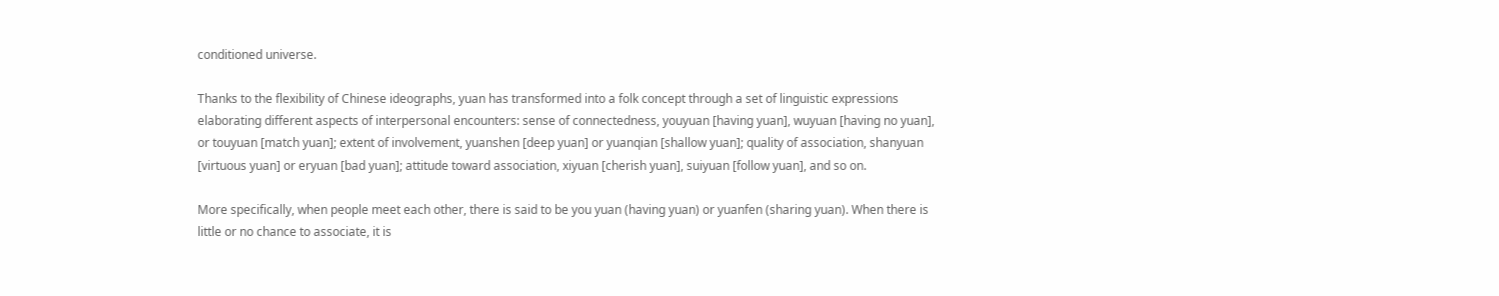conditioned universe.

Thanks to the flexibility of Chinese ideographs, yuan has transformed into a folk concept through a set of linguistic expressions elaborating different aspects of interpersonal encounters: sense of connectedness, youyuan [having yuan], wuyuan [having no yuan], or touyuan [match yuan]; extent of involvement, yuanshen [deep yuan] or yuanqian [shallow yuan]; quality of association, shanyuan [virtuous yuan] or eryuan [bad yuan]; attitude toward association, xiyuan [cherish yuan], suiyuan [follow yuan], and so on.

More specifically, when people meet each other, there is said to be you yuan (having yuan) or yuanfen (sharing yuan). When there is little or no chance to associate, it is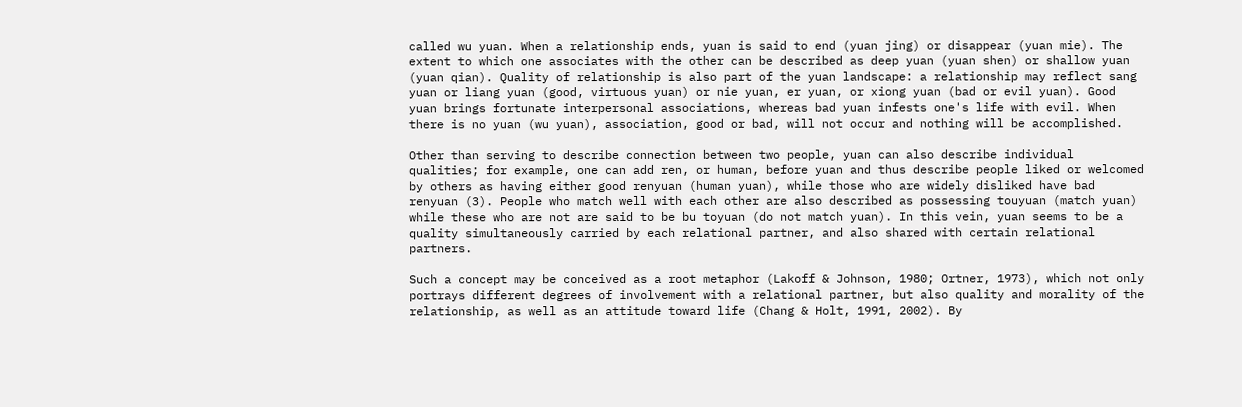called wu yuan. When a relationship ends, yuan is said to end (yuan jing) or disappear (yuan mie). The extent to which one associates with the other can be described as deep yuan (yuan shen) or shallow yuan (yuan qian). Quality of relationship is also part of the yuan landscape: a relationship may reflect sang yuan or liang yuan (good, virtuous yuan) or nie yuan, er yuan, or xiong yuan (bad or evil yuan). Good yuan brings fortunate interpersonal associations, whereas bad yuan infests one's life with evil. When there is no yuan (wu yuan), association, good or bad, will not occur and nothing will be accomplished.

Other than serving to describe connection between two people, yuan can also describe individual qualities; for example, one can add ren, or human, before yuan and thus describe people liked or welcomed by others as having either good renyuan (human yuan), while those who are widely disliked have bad renyuan (3). People who match well with each other are also described as possessing touyuan (match yuan) while these who are not are said to be bu toyuan (do not match yuan). In this vein, yuan seems to be a quality simultaneously carried by each relational partner, and also shared with certain relational partners.

Such a concept may be conceived as a root metaphor (Lakoff & Johnson, 1980; Ortner, 1973), which not only portrays different degrees of involvement with a relational partner, but also quality and morality of the relationship, as well as an attitude toward life (Chang & Holt, 1991, 2002). By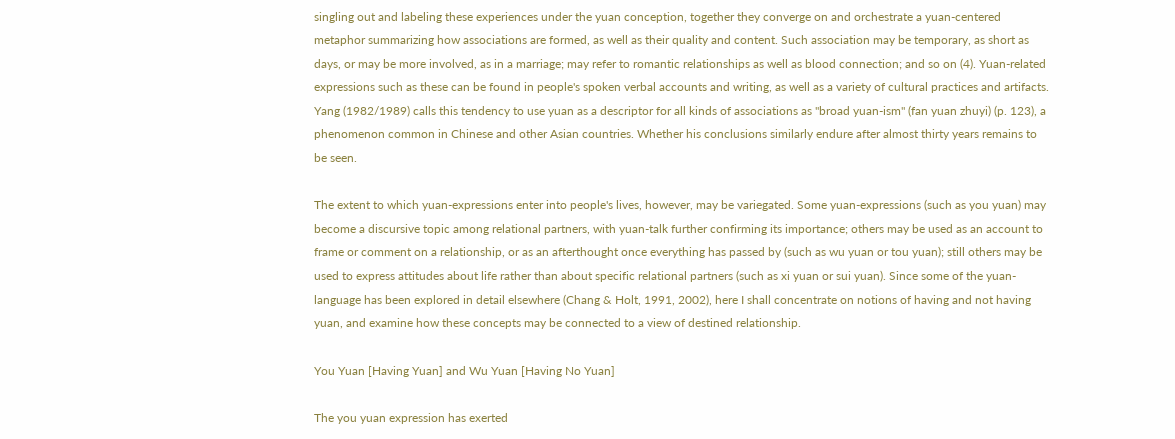singling out and labeling these experiences under the yuan conception, together they converge on and orchestrate a yuan-centered metaphor summarizing how associations are formed, as well as their quality and content. Such association may be temporary, as short as days, or may be more involved, as in a marriage; may refer to romantic relationships as well as blood connection; and so on (4). Yuan-related expressions such as these can be found in people's spoken verbal accounts and writing, as well as a variety of cultural practices and artifacts. Yang (1982/1989) calls this tendency to use yuan as a descriptor for all kinds of associations as "broad yuan-ism" (fan yuan zhuyi) (p. 123), a phenomenon common in Chinese and other Asian countries. Whether his conclusions similarly endure after almost thirty years remains to be seen.

The extent to which yuan-expressions enter into people's lives, however, may be variegated. Some yuan-expressions (such as you yuan) may become a discursive topic among relational partners, with yuan-talk further confirming its importance; others may be used as an account to frame or comment on a relationship, or as an afterthought once everything has passed by (such as wu yuan or tou yuan); still others may be used to express attitudes about life rather than about specific relational partners (such as xi yuan or sui yuan). Since some of the yuan-language has been explored in detail elsewhere (Chang & Holt, 1991, 2002), here I shall concentrate on notions of having and not having yuan, and examine how these concepts may be connected to a view of destined relationship.

You Yuan [Having Yuan] and Wu Yuan [Having No Yuan]

The you yuan expression has exerted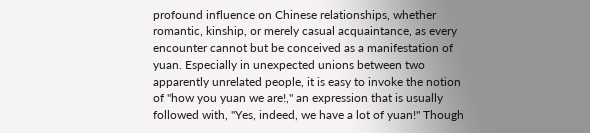profound influence on Chinese relationships, whether romantic, kinship, or merely casual acquaintance, as every encounter cannot but be conceived as a manifestation of yuan. Especially in unexpected unions between two apparently unrelated people, it is easy to invoke the notion of "how you yuan we are!," an expression that is usually followed with, "Yes, indeed, we have a lot of yuan!" Though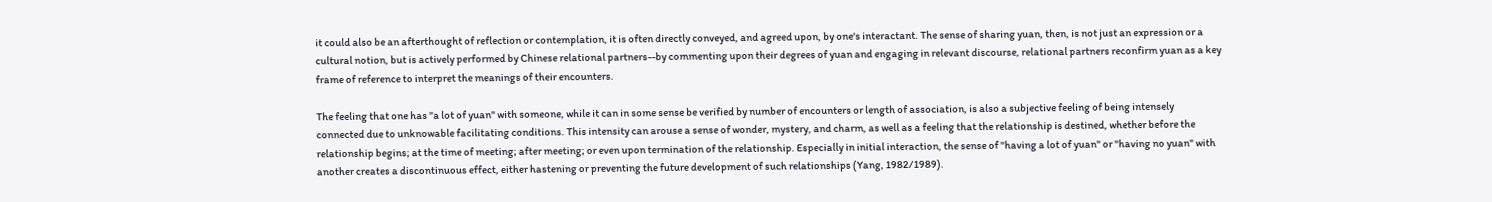it could also be an afterthought of reflection or contemplation, it is often directly conveyed, and agreed upon, by one's interactant. The sense of sharing yuan, then, is not just an expression or a cultural notion, but is actively performed by Chinese relational partners--by commenting upon their degrees of yuan and engaging in relevant discourse, relational partners reconfirm yuan as a key frame of reference to interpret the meanings of their encounters.

The feeling that one has "a lot of yuan" with someone, while it can in some sense be verified by number of encounters or length of association, is also a subjective feeling of being intensely connected due to unknowable facilitating conditions. This intensity can arouse a sense of wonder, mystery, and charm, as well as a feeling that the relationship is destined, whether before the relationship begins; at the time of meeting; after meeting; or even upon termination of the relationship. Especially in initial interaction, the sense of "having a lot of yuan" or "having no yuan" with another creates a discontinuous effect, either hastening or preventing the future development of such relationships (Yang, 1982/1989).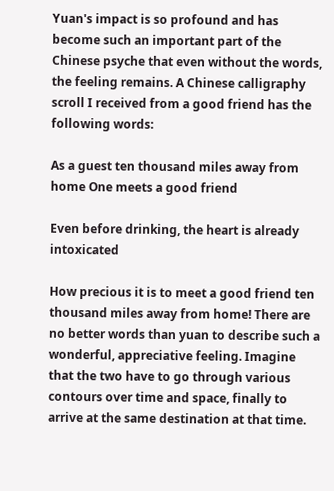Yuan's impact is so profound and has become such an important part of the Chinese psyche that even without the words, the feeling remains. A Chinese calligraphy scroll I received from a good friend has the following words:

As a guest ten thousand miles away from home One meets a good friend

Even before drinking, the heart is already intoxicated

How precious it is to meet a good friend ten thousand miles away from home! There are no better words than yuan to describe such a wonderful, appreciative feeling. Imagine that the two have to go through various contours over time and space, finally to arrive at the same destination at that time.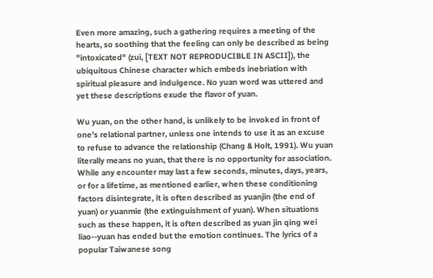Even more amazing, such a gathering requires a meeting of the hearts, so soothing that the feeling can only be described as being "intoxicated" (zui, [TEXT NOT REPRODUCIBLE IN ASCII]), the ubiquitous Chinese character which embeds inebriation with spiritual pleasure and indulgence. No yuan word was uttered and yet these descriptions exude the flavor of yuan.

Wu yuan, on the other hand, is unlikely to be invoked in front of one's relational partner, unless one intends to use it as an excuse to refuse to advance the relationship (Chang & Holt, 1991). Wu yuan literally means no yuan, that there is no opportunity for association. While any encounter may last a few seconds, minutes, days, years, or for a lifetime, as mentioned earlier, when these conditioning factors disintegrate, it is often described as yuanjin (the end of yuan) or yuanmie (the extinguishment of yuan). When situations such as these happen, it is often described as yuan jin qing wei liao--yuan has ended but the emotion continues. The lyrics of a popular Taiwanese song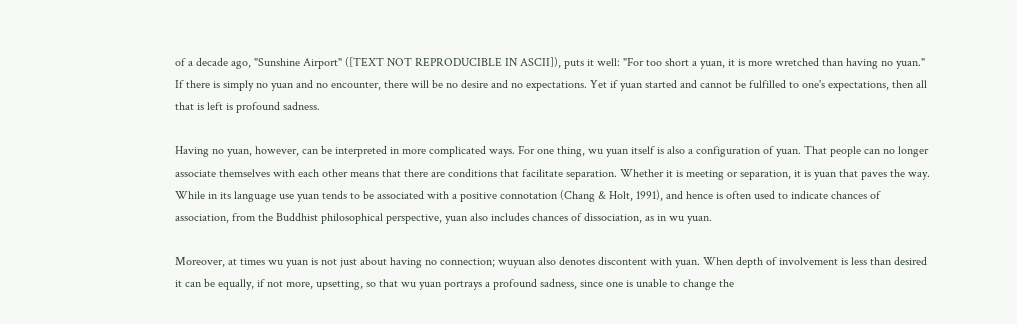of a decade ago, "Sunshine Airport" ([TEXT NOT REPRODUCIBLE IN ASCII]), puts it well: "For too short a yuan, it is more wretched than having no yuan." If there is simply no yuan and no encounter, there will be no desire and no expectations. Yet if yuan started and cannot be fulfilled to one's expectations, then all that is left is profound sadness.

Having no yuan, however, can be interpreted in more complicated ways. For one thing, wu yuan itself is also a configuration of yuan. That people can no longer associate themselves with each other means that there are conditions that facilitate separation. Whether it is meeting or separation, it is yuan that paves the way. While in its language use yuan tends to be associated with a positive connotation (Chang & Holt, 1991), and hence is often used to indicate chances of association, from the Buddhist philosophical perspective, yuan also includes chances of dissociation, as in wu yuan.

Moreover, at times wu yuan is not just about having no connection; wuyuan also denotes discontent with yuan. When depth of involvement is less than desired it can be equally, if not more, upsetting, so that wu yuan portrays a profound sadness, since one is unable to change the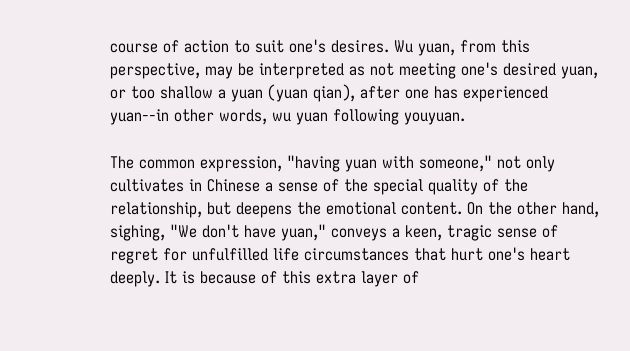course of action to suit one's desires. Wu yuan, from this perspective, may be interpreted as not meeting one's desired yuan, or too shallow a yuan (yuan qian), after one has experienced yuan--in other words, wu yuan following youyuan.

The common expression, "having yuan with someone," not only cultivates in Chinese a sense of the special quality of the relationship, but deepens the emotional content. On the other hand, sighing, "We don't have yuan," conveys a keen, tragic sense of regret for unfulfilled life circumstances that hurt one's heart deeply. It is because of this extra layer of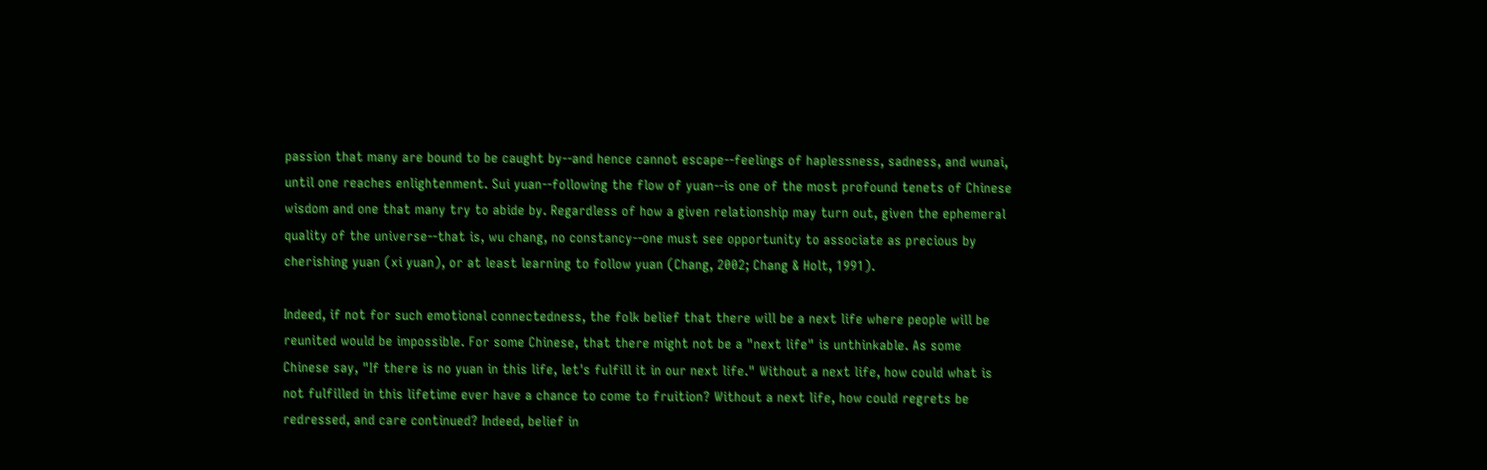passion that many are bound to be caught by--and hence cannot escape--feelings of haplessness, sadness, and wunai, until one reaches enlightenment. Sui yuan--following the flow of yuan--is one of the most profound tenets of Chinese wisdom and one that many try to abide by. Regardless of how a given relationship may turn out, given the ephemeral quality of the universe--that is, wu chang, no constancy--one must see opportunity to associate as precious by cherishing yuan (xi yuan), or at least learning to follow yuan (Chang, 2002; Chang & Holt, 1991).

Indeed, if not for such emotional connectedness, the folk belief that there will be a next life where people will be reunited would be impossible. For some Chinese, that there might not be a "next life" is unthinkable. As some Chinese say, "If there is no yuan in this life, let's fulfill it in our next life." Without a next life, how could what is not fulfilled in this lifetime ever have a chance to come to fruition? Without a next life, how could regrets be redressed, and care continued? Indeed, belief in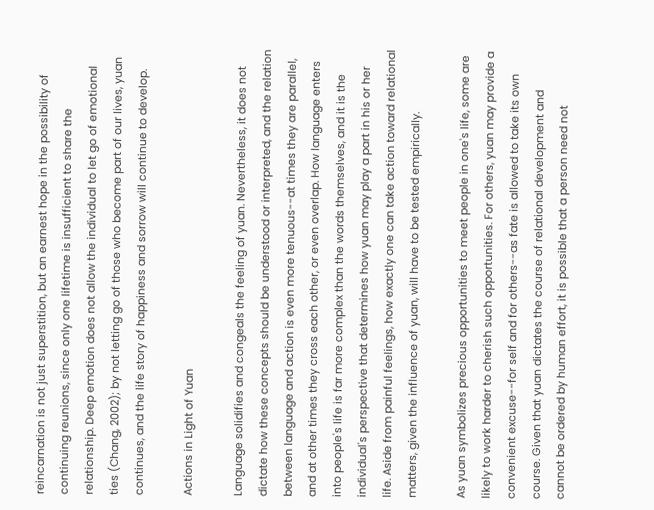reincarnation is not just superstition, but an earnest hope in the possibility of continuing reunions, since only one lifetime is insufficient to share the relationship. Deep emotion does not allow the individual to let go of emotional ties (Chang, 2002); by not letting go of those who become part of our lives, yuan continues, and the life story of happiness and sorrow will continue to develop.

Actions in Light of Yuan

Language solidifies and congeals the feeling of yuan. Nevertheless, it does not dictate how these concepts should be understood or interpreted, and the relation between language and action is even more tenuous--at times they are parallel, and at other times they cross each other, or even overlap. How language enters into people's life is far more complex than the words themselves, and it is the individual's perspective that determines how yuan may play a part in his or her life. Aside from painful feelings, how exactly one can take action toward relational matters, given the influence of yuan, will have to be tested empirically.

As yuan symbolizes precious opportunities to meet people in one's life, some are likely to work harder to cherish such opportunities. For others, yuan may provide a convenient excuse--for self and for others--as fate is allowed to take its own course. Given that yuan dictates the course of relational development and cannot be ordered by human effort, it is possible that a person need not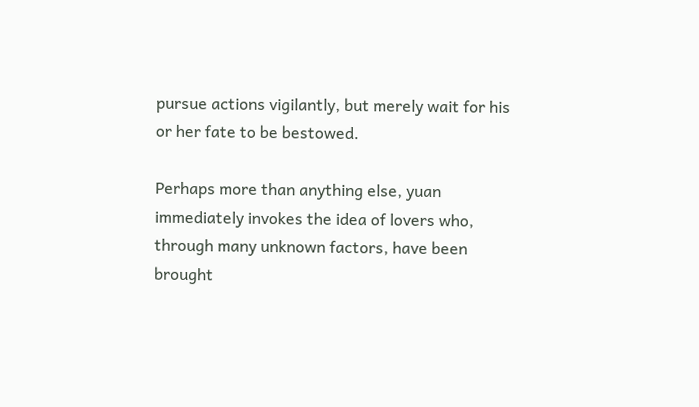pursue actions vigilantly, but merely wait for his or her fate to be bestowed.

Perhaps more than anything else, yuan immediately invokes the idea of lovers who, through many unknown factors, have been brought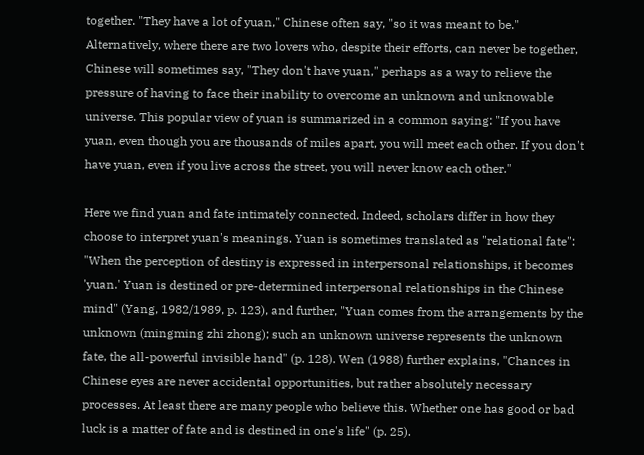together. "They have a lot of yuan," Chinese often say, "so it was meant to be." Alternatively, where there are two lovers who, despite their efforts, can never be together, Chinese will sometimes say, "They don't have yuan," perhaps as a way to relieve the pressure of having to face their inability to overcome an unknown and unknowable universe. This popular view of yuan is summarized in a common saying: "If you have yuan, even though you are thousands of miles apart, you will meet each other. If you don't have yuan, even if you live across the street, you will never know each other."

Here we find yuan and fate intimately connected. Indeed, scholars differ in how they choose to interpret yuan's meanings. Yuan is sometimes translated as "relational fate": "When the perception of destiny is expressed in interpersonal relationships, it becomes 'yuan.' Yuan is destined or pre-determined interpersonal relationships in the Chinese mind" (Yang, 1982/1989, p. 123), and further, "Yuan comes from the arrangements by the unknown (mingming zhi zhong); such an unknown universe represents the unknown fate, the all-powerful invisible hand" (p. 128). Wen (1988) further explains, "Chances in Chinese eyes are never accidental opportunities, but rather absolutely necessary processes. At least there are many people who believe this. Whether one has good or bad luck is a matter of fate and is destined in one's life" (p. 25).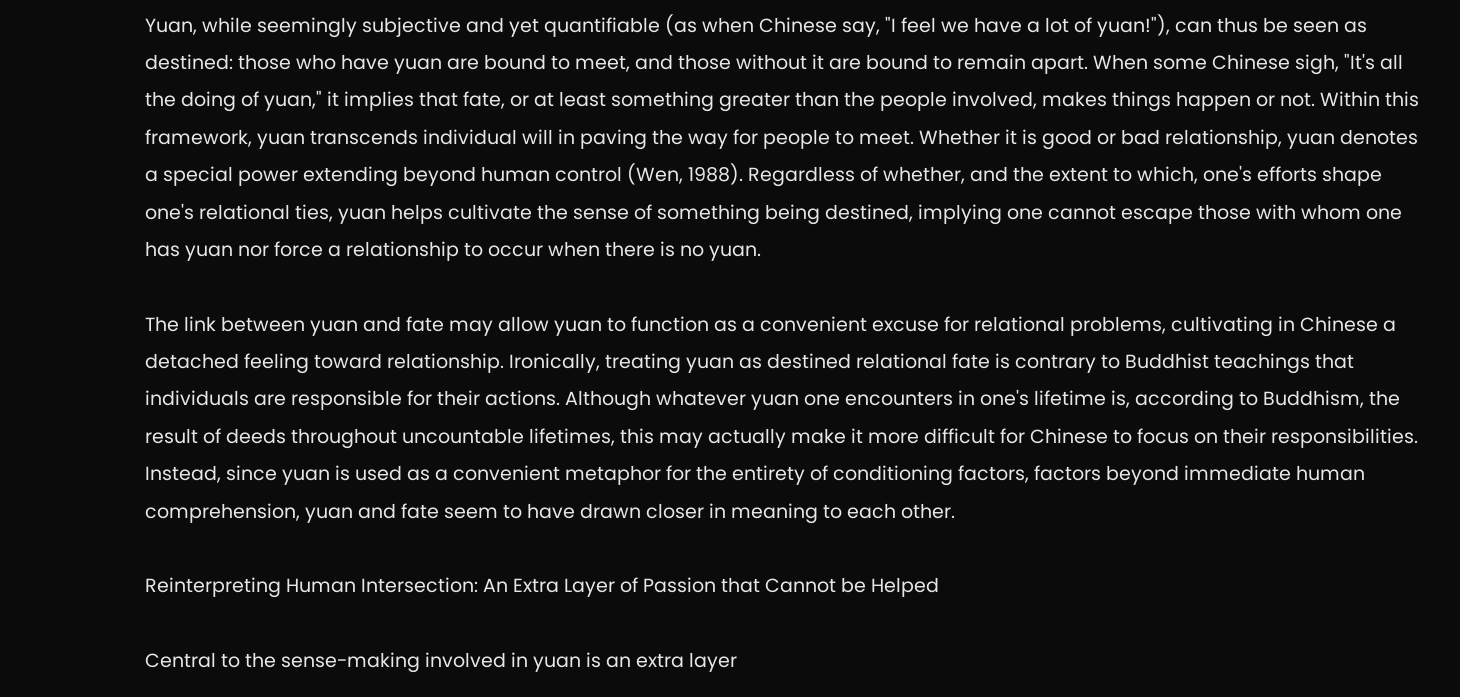Yuan, while seemingly subjective and yet quantifiable (as when Chinese say, "I feel we have a lot of yuan!"), can thus be seen as destined: those who have yuan are bound to meet, and those without it are bound to remain apart. When some Chinese sigh, "It's all the doing of yuan," it implies that fate, or at least something greater than the people involved, makes things happen or not. Within this framework, yuan transcends individual will in paving the way for people to meet. Whether it is good or bad relationship, yuan denotes a special power extending beyond human control (Wen, 1988). Regardless of whether, and the extent to which, one's efforts shape one's relational ties, yuan helps cultivate the sense of something being destined, implying one cannot escape those with whom one has yuan nor force a relationship to occur when there is no yuan.

The link between yuan and fate may allow yuan to function as a convenient excuse for relational problems, cultivating in Chinese a detached feeling toward relationship. Ironically, treating yuan as destined relational fate is contrary to Buddhist teachings that individuals are responsible for their actions. Although whatever yuan one encounters in one's lifetime is, according to Buddhism, the result of deeds throughout uncountable lifetimes, this may actually make it more difficult for Chinese to focus on their responsibilities. Instead, since yuan is used as a convenient metaphor for the entirety of conditioning factors, factors beyond immediate human comprehension, yuan and fate seem to have drawn closer in meaning to each other.

Reinterpreting Human Intersection: An Extra Layer of Passion that Cannot be Helped

Central to the sense-making involved in yuan is an extra layer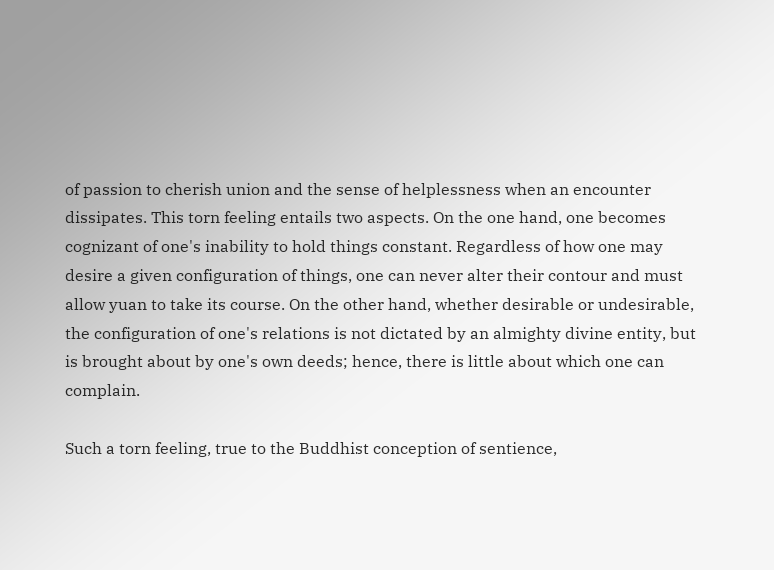of passion to cherish union and the sense of helplessness when an encounter dissipates. This torn feeling entails two aspects. On the one hand, one becomes cognizant of one's inability to hold things constant. Regardless of how one may desire a given configuration of things, one can never alter their contour and must allow yuan to take its course. On the other hand, whether desirable or undesirable, the configuration of one's relations is not dictated by an almighty divine entity, but is brought about by one's own deeds; hence, there is little about which one can complain.

Such a torn feeling, true to the Buddhist conception of sentience,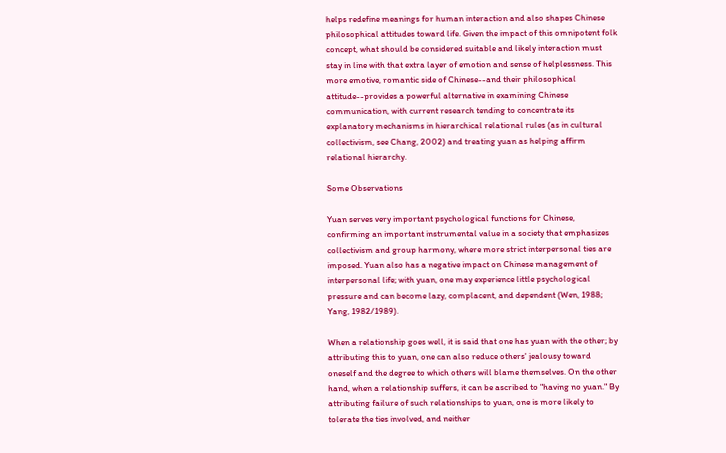helps redefine meanings for human interaction and also shapes Chinese philosophical attitudes toward life. Given the impact of this omnipotent folk concept, what should be considered suitable and likely interaction must stay in line with that extra layer of emotion and sense of helplessness. This more emotive, romantic side of Chinese--and their philosophical attitude--provides a powerful alternative in examining Chinese communication, with current research tending to concentrate its explanatory mechanisms in hierarchical relational rules (as in cultural collectivism, see Chang, 2002) and treating yuan as helping affirm relational hierarchy.

Some Observations

Yuan serves very important psychological functions for Chinese, confirming an important instrumental value in a society that emphasizes collectivism and group harmony, where more strict interpersonal ties are imposed. Yuan also has a negative impact on Chinese management of interpersonal life; with yuan, one may experience little psychological pressure and can become lazy, complacent, and dependent (Wen, 1988; Yang, 1982/1989).

When a relationship goes well, it is said that one has yuan with the other; by attributing this to yuan, one can also reduce others' jealousy toward oneself and the degree to which others will blame themselves. On the other hand, when a relationship suffers, it can be ascribed to "having no yuan." By attributing failure of such relationships to yuan, one is more likely to tolerate the ties involved, and neither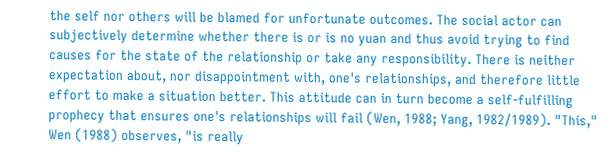the self nor others will be blamed for unfortunate outcomes. The social actor can subjectively determine whether there is or is no yuan and thus avoid trying to find causes for the state of the relationship or take any responsibility. There is neither expectation about, nor disappointment with, one's relationships, and therefore little effort to make a situation better. This attitude can in turn become a self-fulfilling prophecy that ensures one's relationships will fail (Wen, 1988; Yang, 1982/1989). "This," Wen (1988) observes, "is really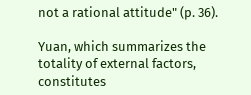not a rational attitude" (p. 36).

Yuan, which summarizes the totality of external factors, constitutes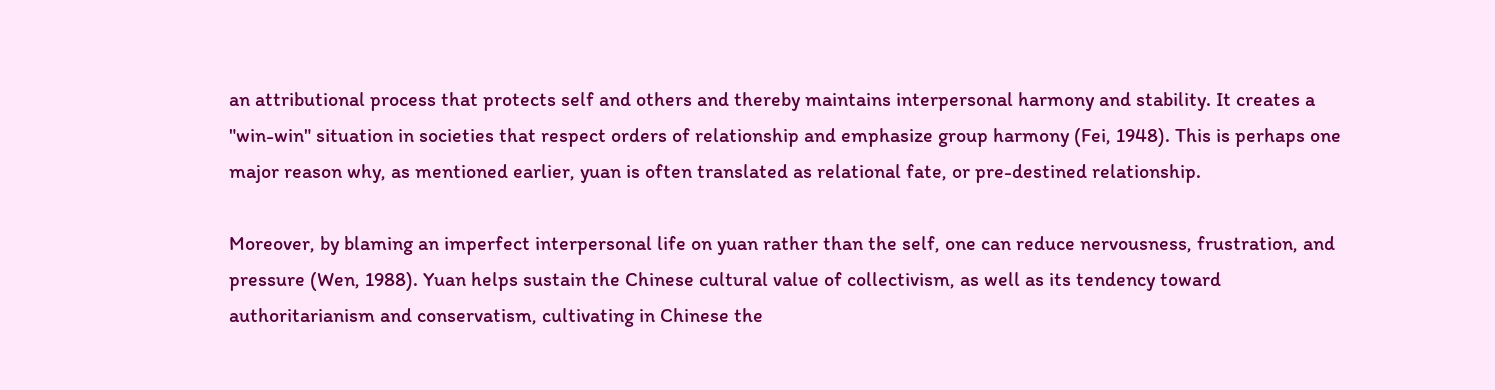an attributional process that protects self and others and thereby maintains interpersonal harmony and stability. It creates a "win-win" situation in societies that respect orders of relationship and emphasize group harmony (Fei, 1948). This is perhaps one major reason why, as mentioned earlier, yuan is often translated as relational fate, or pre-destined relationship.

Moreover, by blaming an imperfect interpersonal life on yuan rather than the self, one can reduce nervousness, frustration, and pressure (Wen, 1988). Yuan helps sustain the Chinese cultural value of collectivism, as well as its tendency toward authoritarianism and conservatism, cultivating in Chinese the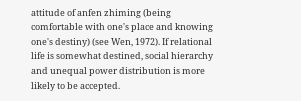attitude of anfen zhiming (being comfortable with one's place and knowing one's destiny) (see Wen, 1972). If relational life is somewhat destined, social hierarchy and unequal power distribution is more likely to be accepted.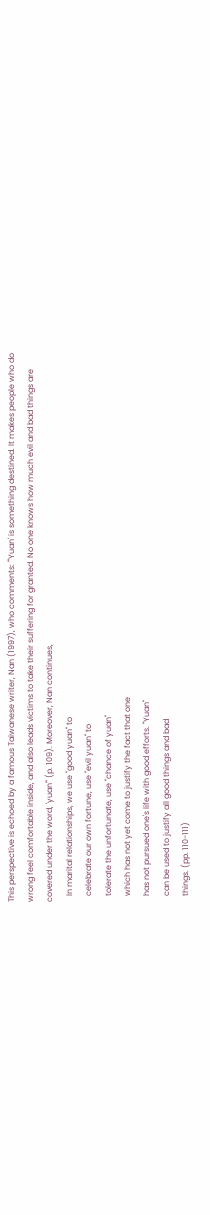This perspective is echoed by a famous Taiwanese writer, Nan (1997), who comments: "'Yuan' is something destined. It makes people who do wrong feel comfortable inside, and also leads victims to take their suffering for granted. No one knows how much evil and bad things are covered under the word, 'yuan'" (p. 109). Moreover, Nan continues,
   In marital relationships, we use "good yuan" to
   celebrate our own fortune, use "evil yuan" to
   tolerate the unfortunate, use "chance of yuan"
   which has not yet come to justify the fact that one
   has not pursued one's life with good efforts. "Yuan"
   can be used to justify all good things and bad
   things. (pp. 110-111)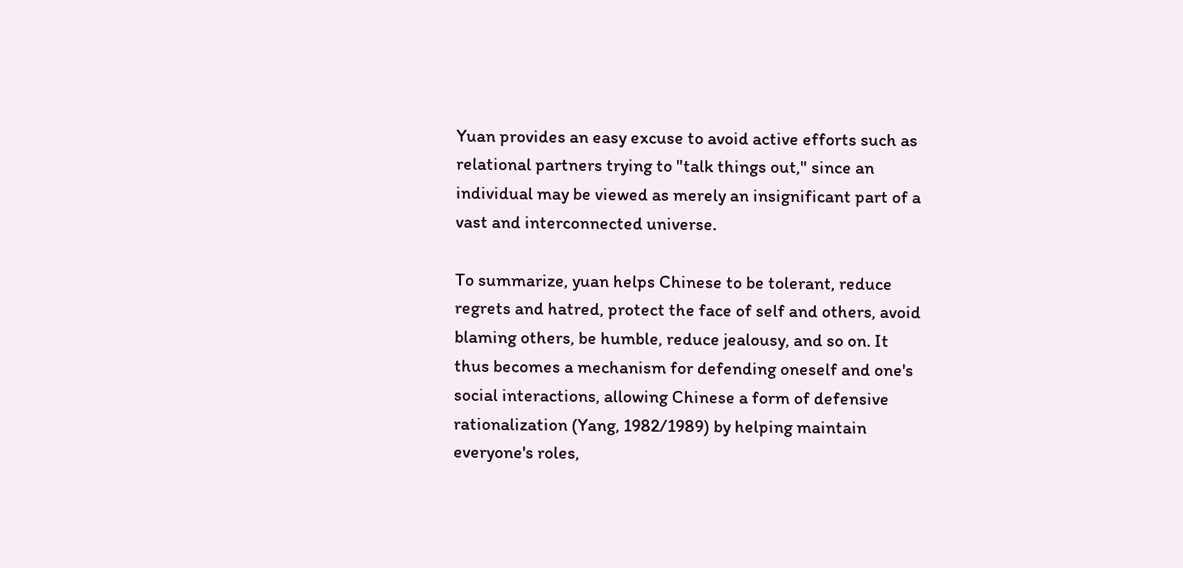Yuan provides an easy excuse to avoid active efforts such as relational partners trying to "talk things out," since an individual may be viewed as merely an insignificant part of a vast and interconnected universe.

To summarize, yuan helps Chinese to be tolerant, reduce regrets and hatred, protect the face of self and others, avoid blaming others, be humble, reduce jealousy, and so on. It thus becomes a mechanism for defending oneself and one's social interactions, allowing Chinese a form of defensive rationalization (Yang, 1982/1989) by helping maintain everyone's roles,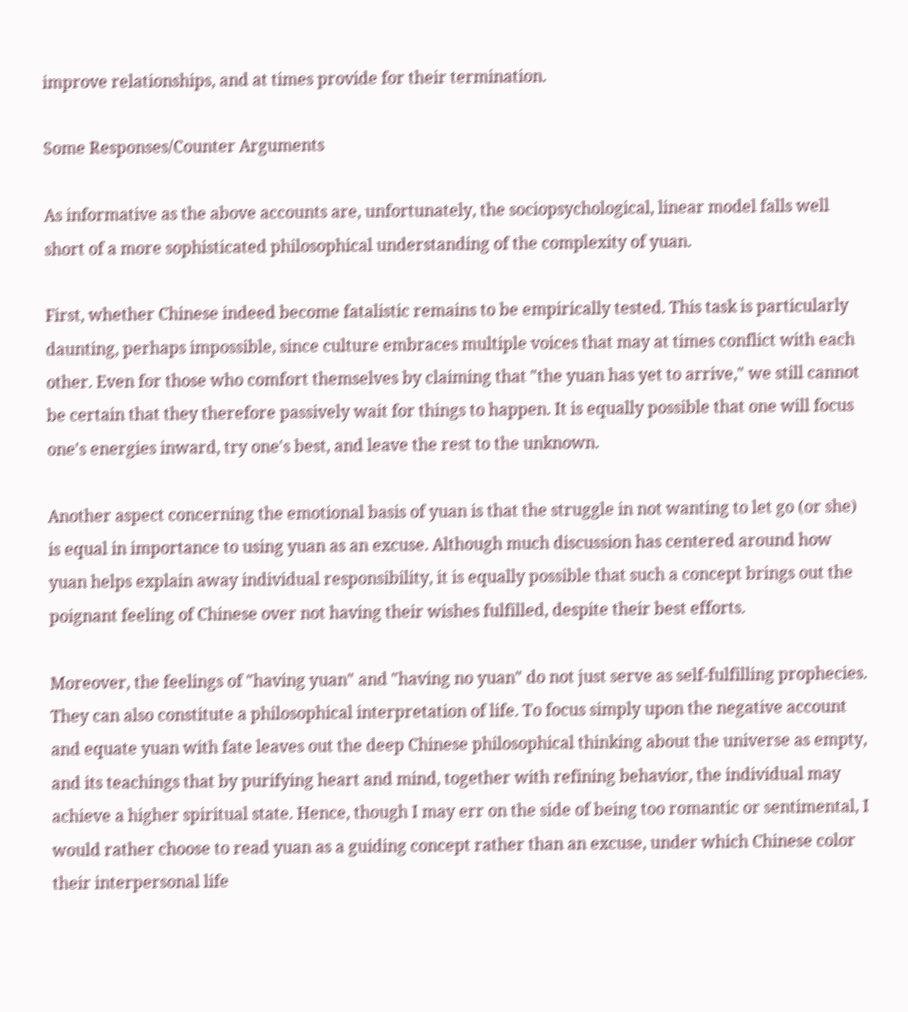improve relationships, and at times provide for their termination.

Some Responses/Counter Arguments

As informative as the above accounts are, unfortunately, the sociopsychological, linear model falls well short of a more sophisticated philosophical understanding of the complexity of yuan.

First, whether Chinese indeed become fatalistic remains to be empirically tested. This task is particularly daunting, perhaps impossible, since culture embraces multiple voices that may at times conflict with each other. Even for those who comfort themselves by claiming that "the yuan has yet to arrive," we still cannot be certain that they therefore passively wait for things to happen. It is equally possible that one will focus one's energies inward, try one's best, and leave the rest to the unknown.

Another aspect concerning the emotional basis of yuan is that the struggle in not wanting to let go (or she) is equal in importance to using yuan as an excuse. Although much discussion has centered around how yuan helps explain away individual responsibility, it is equally possible that such a concept brings out the poignant feeling of Chinese over not having their wishes fulfilled, despite their best efforts.

Moreover, the feelings of "having yuan" and "having no yuan" do not just serve as self-fulfilling prophecies. They can also constitute a philosophical interpretation of life. To focus simply upon the negative account and equate yuan with fate leaves out the deep Chinese philosophical thinking about the universe as empty, and its teachings that by purifying heart and mind, together with refining behavior, the individual may achieve a higher spiritual state. Hence, though I may err on the side of being too romantic or sentimental, I would rather choose to read yuan as a guiding concept rather than an excuse, under which Chinese color their interpersonal life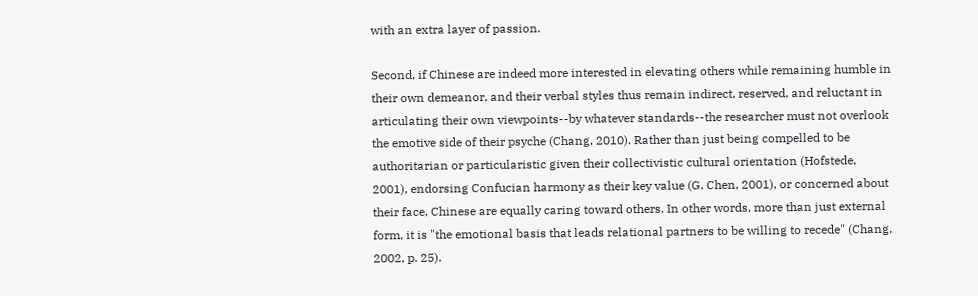with an extra layer of passion.

Second, if Chinese are indeed more interested in elevating others while remaining humble in their own demeanor, and their verbal styles thus remain indirect, reserved, and reluctant in articulating their own viewpoints--by whatever standards--the researcher must not overlook the emotive side of their psyche (Chang, 2010). Rather than just being compelled to be authoritarian or particularistic given their collectivistic cultural orientation (Hofstede, 2001), endorsing Confucian harmony as their key value (G. Chen, 2001), or concerned about their face, Chinese are equally caring toward others. In other words, more than just external form, it is "the emotional basis that leads relational partners to be willing to recede" (Chang, 2002, p. 25).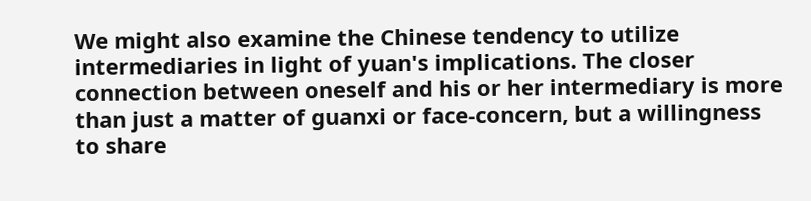We might also examine the Chinese tendency to utilize intermediaries in light of yuan's implications. The closer connection between oneself and his or her intermediary is more than just a matter of guanxi or face-concern, but a willingness to share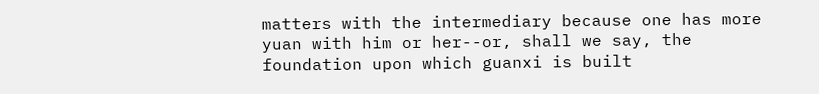matters with the intermediary because one has more yuan with him or her--or, shall we say, the foundation upon which guanxi is built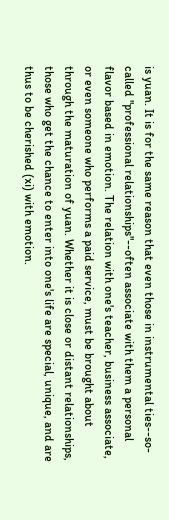is yuan. It is for the same reason that even those in instrumental ties--so-called "professional relationships"--often associate with them a personal flavor based in emotion. The relation with one's teacher, business associate, or even someone who performs a paid service, must be brought about through the maturation of yuan. Whether it is close or distant relationships, those who get the chance to enter into one's life are special, unique, and are thus to be cherished (xi) with emotion.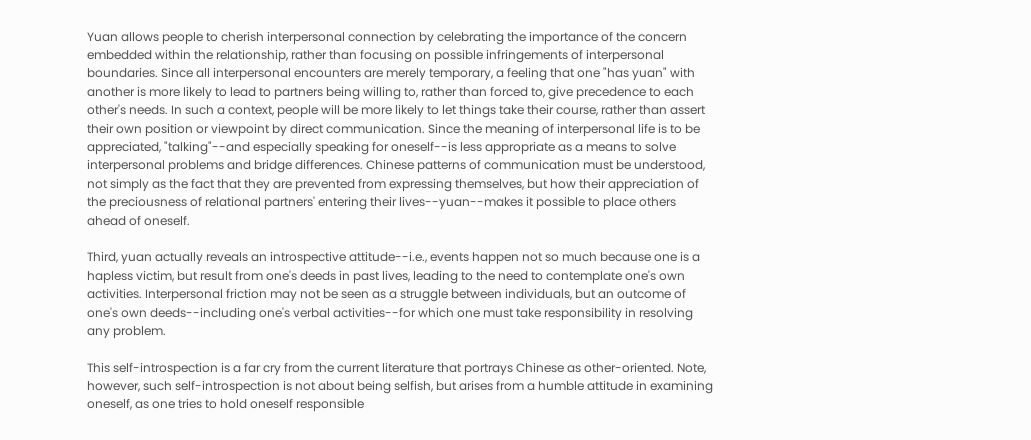Yuan allows people to cherish interpersonal connection by celebrating the importance of the concern embedded within the relationship, rather than focusing on possible infringements of interpersonal boundaries. Since all interpersonal encounters are merely temporary, a feeling that one "has yuan" with another is more likely to lead to partners being willing to, rather than forced to, give precedence to each other's needs. In such a context, people will be more likely to let things take their course, rather than assert their own position or viewpoint by direct communication. Since the meaning of interpersonal life is to be appreciated, "talking"--and especially speaking for oneself--is less appropriate as a means to solve interpersonal problems and bridge differences. Chinese patterns of communication must be understood, not simply as the fact that they are prevented from expressing themselves, but how their appreciation of the preciousness of relational partners' entering their lives--yuan--makes it possible to place others ahead of oneself.

Third, yuan actually reveals an introspective attitude--i.e., events happen not so much because one is a hapless victim, but result from one's deeds in past lives, leading to the need to contemplate one's own activities. Interpersonal friction may not be seen as a struggle between individuals, but an outcome of one's own deeds--including one's verbal activities--for which one must take responsibility in resolving any problem.

This self-introspection is a far cry from the current literature that portrays Chinese as other-oriented. Note, however, such self-introspection is not about being selfish, but arises from a humble attitude in examining oneself, as one tries to hold oneself responsible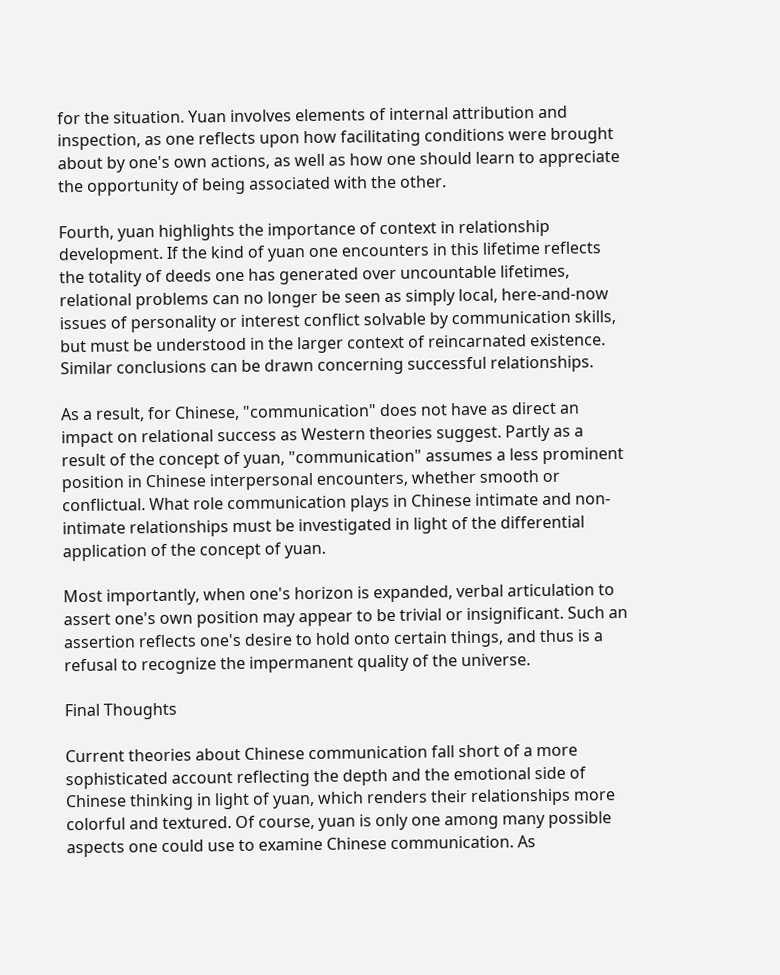for the situation. Yuan involves elements of internal attribution and inspection, as one reflects upon how facilitating conditions were brought about by one's own actions, as well as how one should learn to appreciate the opportunity of being associated with the other.

Fourth, yuan highlights the importance of context in relationship development. If the kind of yuan one encounters in this lifetime reflects the totality of deeds one has generated over uncountable lifetimes, relational problems can no longer be seen as simply local, here-and-now issues of personality or interest conflict solvable by communication skills, but must be understood in the larger context of reincarnated existence. Similar conclusions can be drawn concerning successful relationships.

As a result, for Chinese, "communication" does not have as direct an impact on relational success as Western theories suggest. Partly as a result of the concept of yuan, "communication" assumes a less prominent position in Chinese interpersonal encounters, whether smooth or conflictual. What role communication plays in Chinese intimate and non-intimate relationships must be investigated in light of the differential application of the concept of yuan.

Most importantly, when one's horizon is expanded, verbal articulation to assert one's own position may appear to be trivial or insignificant. Such an assertion reflects one's desire to hold onto certain things, and thus is a refusal to recognize the impermanent quality of the universe.

Final Thoughts

Current theories about Chinese communication fall short of a more sophisticated account reflecting the depth and the emotional side of Chinese thinking in light of yuan, which renders their relationships more colorful and textured. Of course, yuan is only one among many possible aspects one could use to examine Chinese communication. As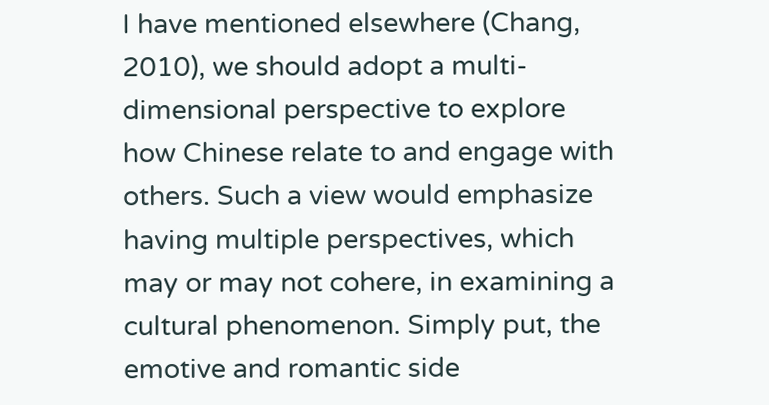I have mentioned elsewhere (Chang, 2010), we should adopt a multi-dimensional perspective to explore how Chinese relate to and engage with others. Such a view would emphasize having multiple perspectives, which may or may not cohere, in examining a cultural phenomenon. Simply put, the emotive and romantic side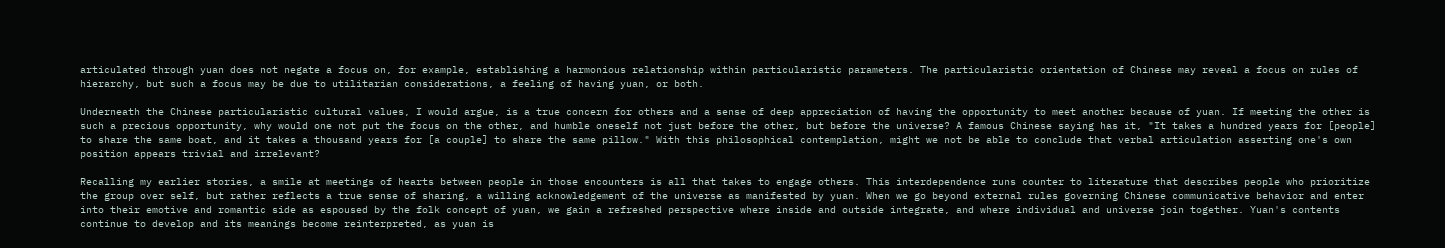articulated through yuan does not negate a focus on, for example, establishing a harmonious relationship within particularistic parameters. The particularistic orientation of Chinese may reveal a focus on rules of hierarchy, but such a focus may be due to utilitarian considerations, a feeling of having yuan, or both.

Underneath the Chinese particularistic cultural values, I would argue, is a true concern for others and a sense of deep appreciation of having the opportunity to meet another because of yuan. If meeting the other is such a precious opportunity, why would one not put the focus on the other, and humble oneself not just before the other, but before the universe? A famous Chinese saying has it, "It takes a hundred years for [people] to share the same boat, and it takes a thousand years for [a couple] to share the same pillow." With this philosophical contemplation, might we not be able to conclude that verbal articulation asserting one's own position appears trivial and irrelevant?

Recalling my earlier stories, a smile at meetings of hearts between people in those encounters is all that takes to engage others. This interdependence runs counter to literature that describes people who prioritize the group over self, but rather reflects a true sense of sharing, a willing acknowledgement of the universe as manifested by yuan. When we go beyond external rules governing Chinese communicative behavior and enter into their emotive and romantic side as espoused by the folk concept of yuan, we gain a refreshed perspective where inside and outside integrate, and where individual and universe join together. Yuan's contents continue to develop and its meanings become reinterpreted, as yuan is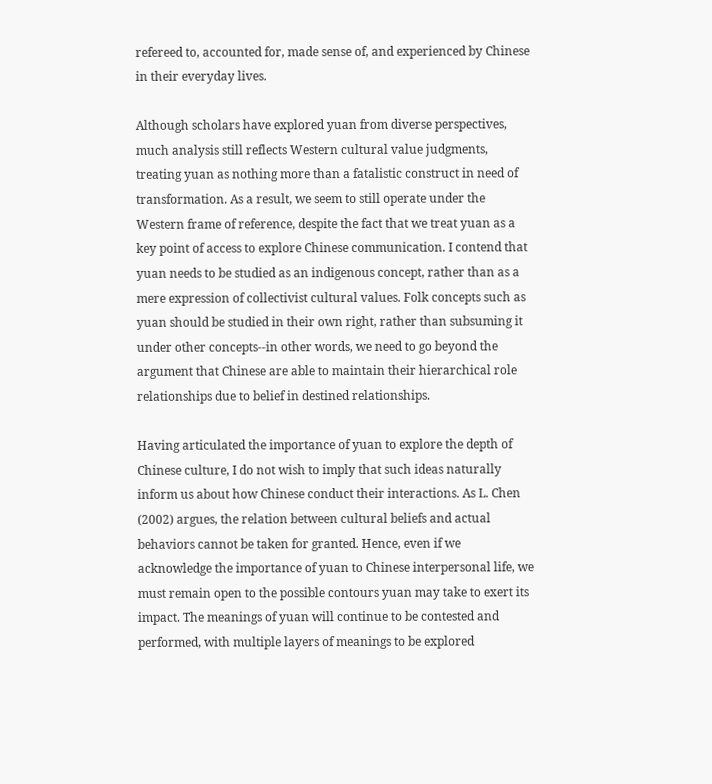refereed to, accounted for, made sense of, and experienced by Chinese in their everyday lives.

Although scholars have explored yuan from diverse perspectives, much analysis still reflects Western cultural value judgments, treating yuan as nothing more than a fatalistic construct in need of transformation. As a result, we seem to still operate under the Western frame of reference, despite the fact that we treat yuan as a key point of access to explore Chinese communication. I contend that yuan needs to be studied as an indigenous concept, rather than as a mere expression of collectivist cultural values. Folk concepts such as yuan should be studied in their own right, rather than subsuming it under other concepts--in other words, we need to go beyond the argument that Chinese are able to maintain their hierarchical role relationships due to belief in destined relationships.

Having articulated the importance of yuan to explore the depth of Chinese culture, I do not wish to imply that such ideas naturally inform us about how Chinese conduct their interactions. As L. Chen (2002) argues, the relation between cultural beliefs and actual behaviors cannot be taken for granted. Hence, even if we acknowledge the importance of yuan to Chinese interpersonal life, we must remain open to the possible contours yuan may take to exert its impact. The meanings of yuan will continue to be contested and performed, with multiple layers of meanings to be explored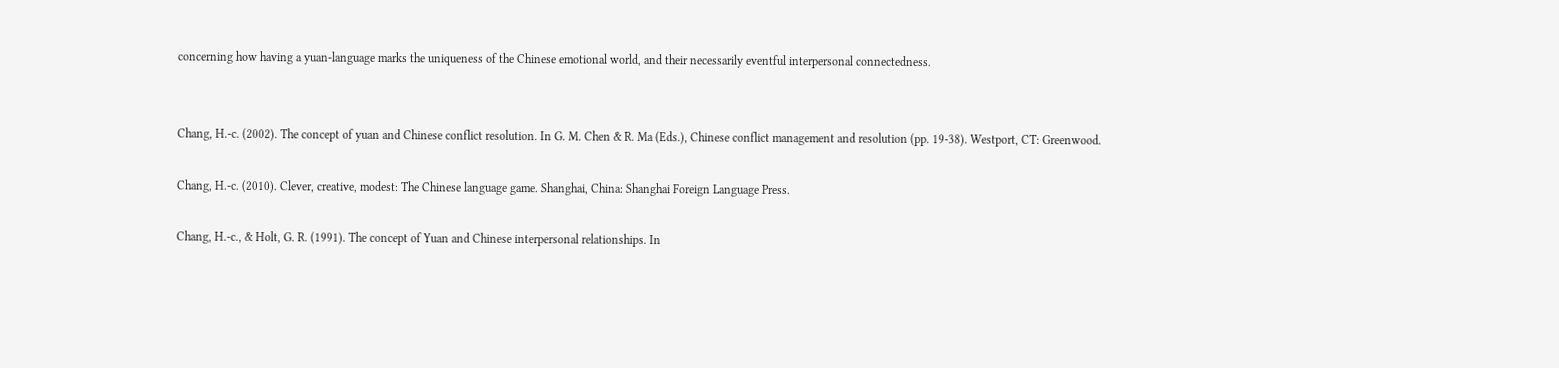concerning how having a yuan-language marks the uniqueness of the Chinese emotional world, and their necessarily eventful interpersonal connectedness.


Chang, H.-c. (2002). The concept of yuan and Chinese conflict resolution. In G. M. Chen & R. Ma (Eds.), Chinese conflict management and resolution (pp. 19-38). Westport, CT: Greenwood.

Chang, H.-c. (2010). Clever, creative, modest: The Chinese language game. Shanghai, China: Shanghai Foreign Language Press.

Chang, H.-c., & Holt, G. R. (1991). The concept of Yuan and Chinese interpersonal relationships. In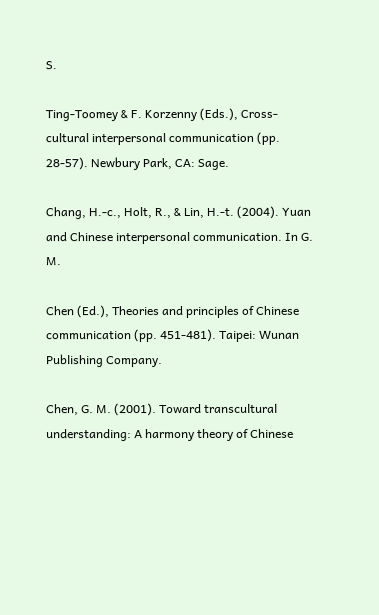S.

Ting-Toomey & F. Korzenny (Eds.), Cross-cultural interpersonal communication (pp. 28-57). Newbury Park, CA: Sage.

Chang, H.-c., Holt, R., & Lin, H.-t. (2004). Yuan and Chinese interpersonal communication. In G. M.

Chen (Ed.), Theories and principles of Chinese communication (pp. 451-481). Taipei: Wunan Publishing Company.

Chen, G. M. (2001). Toward transcultural understanding: A harmony theory of Chinese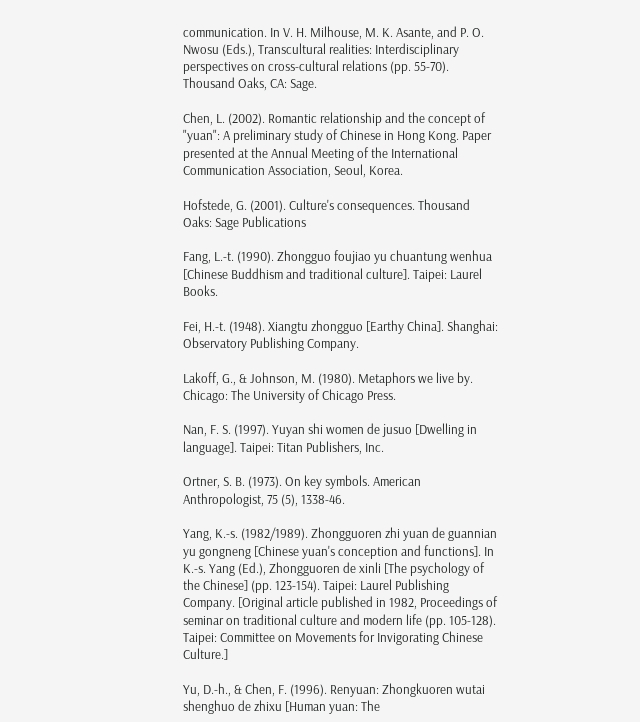communication. In V. H. Milhouse, M. K. Asante, and P. O. Nwosu (Eds.), Transcultural realities: Interdisciplinary perspectives on cross-cultural relations (pp. 55-70). Thousand Oaks, CA: Sage.

Chen, L. (2002). Romantic relationship and the concept of "yuan": A preliminary study of Chinese in Hong Kong. Paper presented at the Annual Meeting of the International Communication Association, Seoul, Korea.

Hofstede, G. (2001). Culture's consequences. Thousand Oaks: Sage Publications

Fang, L.-t. (1990). Zhongguo foujiao yu chuantung wenhua [Chinese Buddhism and traditional culture]. Taipei: Laurel Books.

Fei, H.-t. (1948). Xiangtu zhongguo [Earthy China]. Shanghai: Observatory Publishing Company.

Lakoff, G., & Johnson, M. (1980). Metaphors we live by. Chicago: The University of Chicago Press.

Nan, F. S. (1997). Yuyan shi women de jusuo [Dwelling in language]. Taipei: Titan Publishers, Inc.

Ortner, S. B. (1973). On key symbols. American Anthropologist, 75 (5), 1338-46.

Yang, K.-s. (1982/1989). Zhongguoren zhi yuan de guannian yu gongneng [Chinese yuan's conception and functions]. In K.-s. Yang (Ed.), Zhongguoren de xinli [The psychology of the Chinese] (pp. 123-154). Taipei: Laurel Publishing Company. [Original article published in 1982, Proceedings of seminar on traditional culture and modern life (pp. 105-128). Taipei: Committee on Movements for Invigorating Chinese Culture.]

Yu, D.-h., & Chen, F. (1996). Renyuan: Zhongkuoren wutai shenghuo de zhixu [Human yuan: The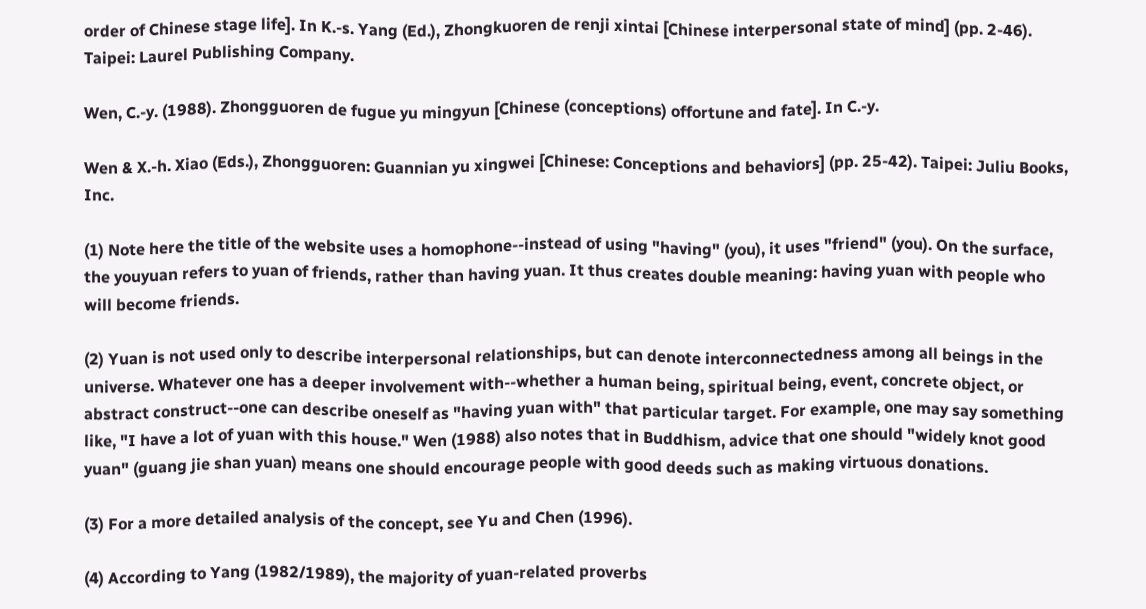order of Chinese stage life]. In K.-s. Yang (Ed.), Zhongkuoren de renji xintai [Chinese interpersonal state of mind] (pp. 2-46). Taipei: Laurel Publishing Company.

Wen, C.-y. (1988). Zhongguoren de fugue yu mingyun [Chinese (conceptions) offortune and fate]. In C.-y.

Wen & X.-h. Xiao (Eds.), Zhongguoren: Guannian yu xingwei [Chinese: Conceptions and behaviors] (pp. 25-42). Taipei: Juliu Books, Inc.

(1) Note here the title of the website uses a homophone--instead of using "having" (you), it uses "friend" (you). On the surface, the youyuan refers to yuan of friends, rather than having yuan. It thus creates double meaning: having yuan with people who will become friends.

(2) Yuan is not used only to describe interpersonal relationships, but can denote interconnectedness among all beings in the universe. Whatever one has a deeper involvement with--whether a human being, spiritual being, event, concrete object, or abstract construct--one can describe oneself as "having yuan with" that particular target. For example, one may say something like, "I have a lot of yuan with this house." Wen (1988) also notes that in Buddhism, advice that one should "widely knot good yuan" (guang jie shan yuan) means one should encourage people with good deeds such as making virtuous donations.

(3) For a more detailed analysis of the concept, see Yu and Chen (1996).

(4) According to Yang (1982/1989), the majority of yuan-related proverbs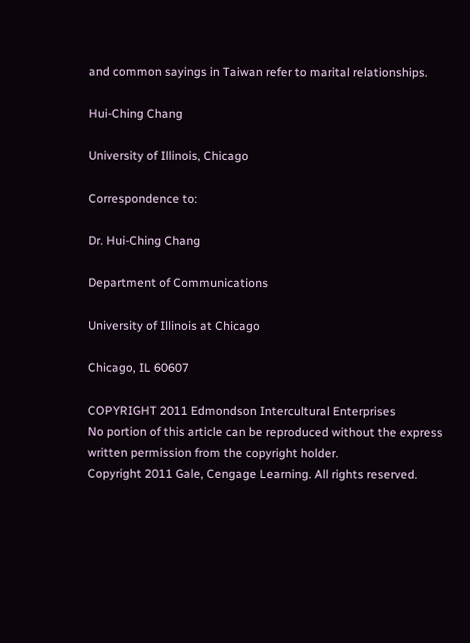and common sayings in Taiwan refer to marital relationships.

Hui-Ching Chang

University of Illinois, Chicago

Correspondence to:

Dr. Hui-Ching Chang

Department of Communications

University of Illinois at Chicago

Chicago, IL 60607

COPYRIGHT 2011 Edmondson Intercultural Enterprises
No portion of this article can be reproduced without the express written permission from the copyright holder.
Copyright 2011 Gale, Cengage Learning. All rights reserved.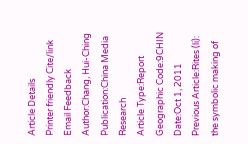Article Details
Printer friendly Cite/link Email Feedback
Author:Chang, Hui-Ching
Publication:China Media Research
Article Type:Report
Geographic Code:9CHIN
Date:Oct 1, 2011
Previous Article:Rites (li): the symbolic making of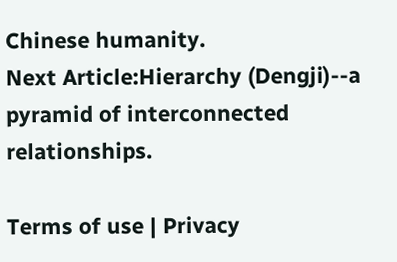Chinese humanity.
Next Article:Hierarchy (Dengji)--a pyramid of interconnected relationships.

Terms of use | Privacy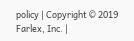policy | Copyright © 2019 Farlex, Inc. |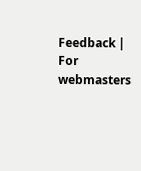Feedback | For webmasters